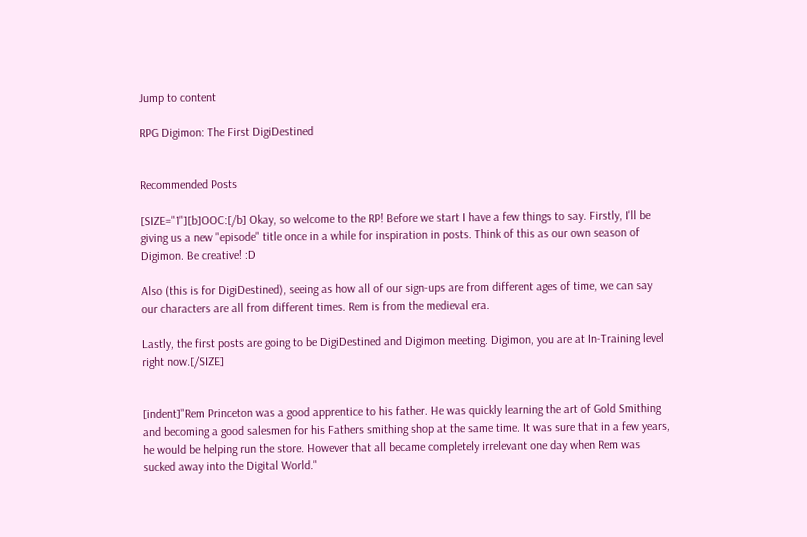Jump to content

RPG Digimon: The First DigiDestined


Recommended Posts

[SIZE="1"][b]OOC:[/b] Okay, so welcome to the RP! Before we start I have a few things to say. Firstly, I'll be giving us a new "episode" title once in a while for inspiration in posts. Think of this as our own season of Digimon. Be creative! :D

Also (this is for DigiDestined), seeing as how all of our sign-ups are from different ages of time, we can say our characters are all from different times. Rem is from the medieval era.

Lastly, the first posts are going to be DigiDestined and Digimon meeting. Digimon, you are at In-Training level right now.[/SIZE]


[indent]"Rem Princeton was a good apprentice to his father. He was quickly learning the art of Gold Smithing and becoming a good salesmen for his Fathers smithing shop at the same time. It was sure that in a few years, he would be helping run the store. However that all became completely irrelevant one day when Rem was sucked away into the Digital World."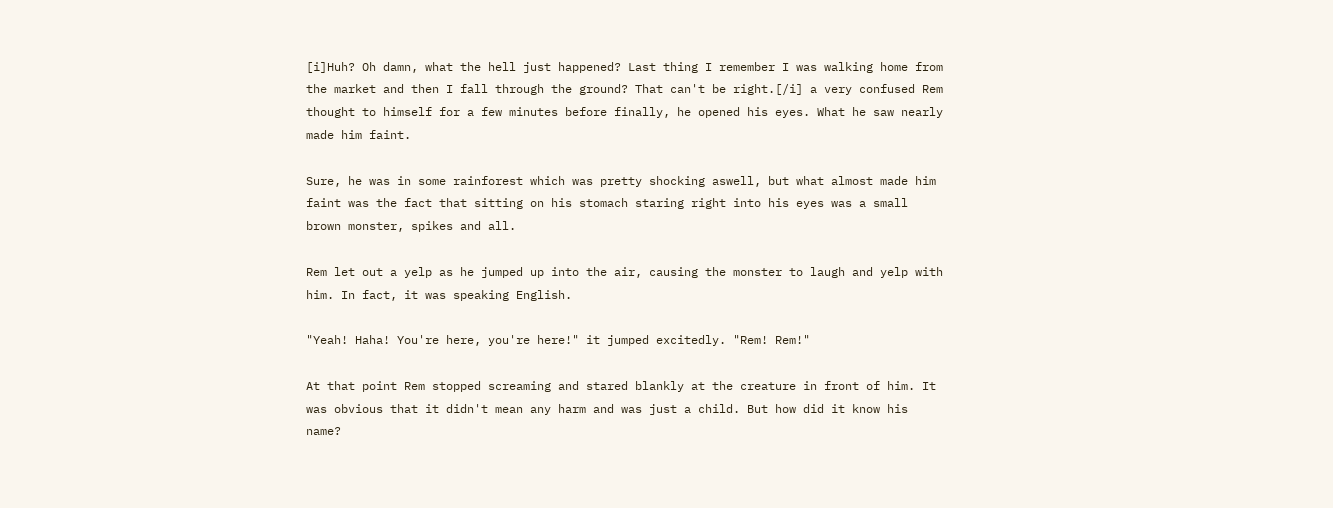[i]Huh? Oh damn, what the hell just happened? Last thing I remember I was walking home from the market and then I fall through the ground? That can't be right.[/i] a very confused Rem thought to himself for a few minutes before finally, he opened his eyes. What he saw nearly made him faint.

Sure, he was in some rainforest which was pretty shocking aswell, but what almost made him faint was the fact that sitting on his stomach staring right into his eyes was a small brown monster, spikes and all.

Rem let out a yelp as he jumped up into the air, causing the monster to laugh and yelp with him. In fact, it was speaking English.

"Yeah! Haha! You're here, you're here!" it jumped excitedly. "Rem! Rem!"

At that point Rem stopped screaming and stared blankly at the creature in front of him. It was obvious that it didn't mean any harm and was just a child. But how did it know his name?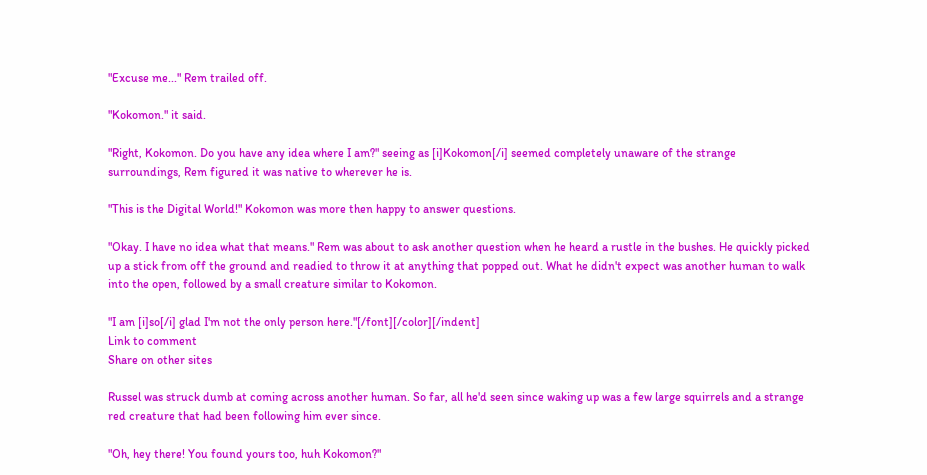"Excuse me..." Rem trailed off.

"Kokomon." it said.

"Right, Kokomon. Do you have any idea where I am?" seeing as [i]Kokomon[/i] seemed completely unaware of the strange surroundings, Rem figured it was native to wherever he is.

"This is the Digital World!" Kokomon was more then happy to answer questions.

"Okay. I have no idea what that means." Rem was about to ask another question when he heard a rustle in the bushes. He quickly picked up a stick from off the ground and readied to throw it at anything that popped out. What he didn't expect was another human to walk into the open, followed by a small creature similar to Kokomon.

"I am [i]so[/i] glad I'm not the only person here."[/font][/color][/indent]
Link to comment
Share on other sites

Russel was struck dumb at coming across another human. So far, all he'd seen since waking up was a few large squirrels and a strange red creature that had been following him ever since.

"Oh, hey there! You found yours too, huh Kokomon?"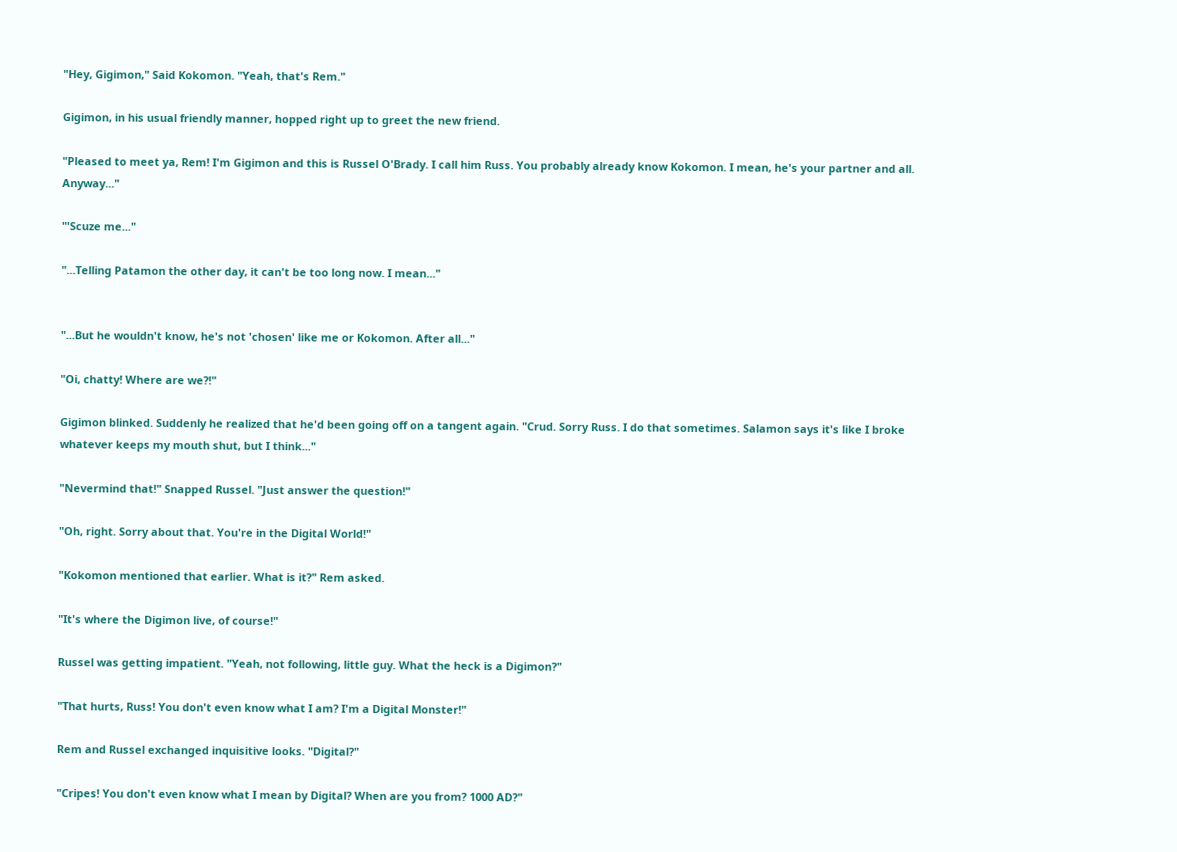"Hey, Gigimon," Said Kokomon. "Yeah, that's Rem."

Gigimon, in his usual friendly manner, hopped right up to greet the new friend.

"Pleased to meet ya, Rem! I'm Gigimon and this is Russel O'Brady. I call him Russ. You probably already know Kokomon. I mean, he's your partner and all. Anyway..."

"'Scuze me..."

"...Telling Patamon the other day, it can't be too long now. I mean..."


"...But he wouldn't know, he's not 'chosen' like me or Kokomon. After all..."

"Oi, chatty! Where are we?!"

Gigimon blinked. Suddenly he realized that he'd been going off on a tangent again. "Crud. Sorry Russ. I do that sometimes. Salamon says it's like I broke whatever keeps my mouth shut, but I think..."

"Nevermind that!" Snapped Russel. "Just answer the question!"

"Oh, right. Sorry about that. You're in the Digital World!"

"Kokomon mentioned that earlier. What is it?" Rem asked.

"It's where the Digimon live, of course!"

Russel was getting impatient. "Yeah, not following, little guy. What the heck is a Digimon?"

"That hurts, Russ! You don't even know what I am? I'm a Digital Monster!"

Rem and Russel exchanged inquisitive looks. "Digital?"

"Cripes! You don't even know what I mean by Digital? When are you from? 1000 AD?"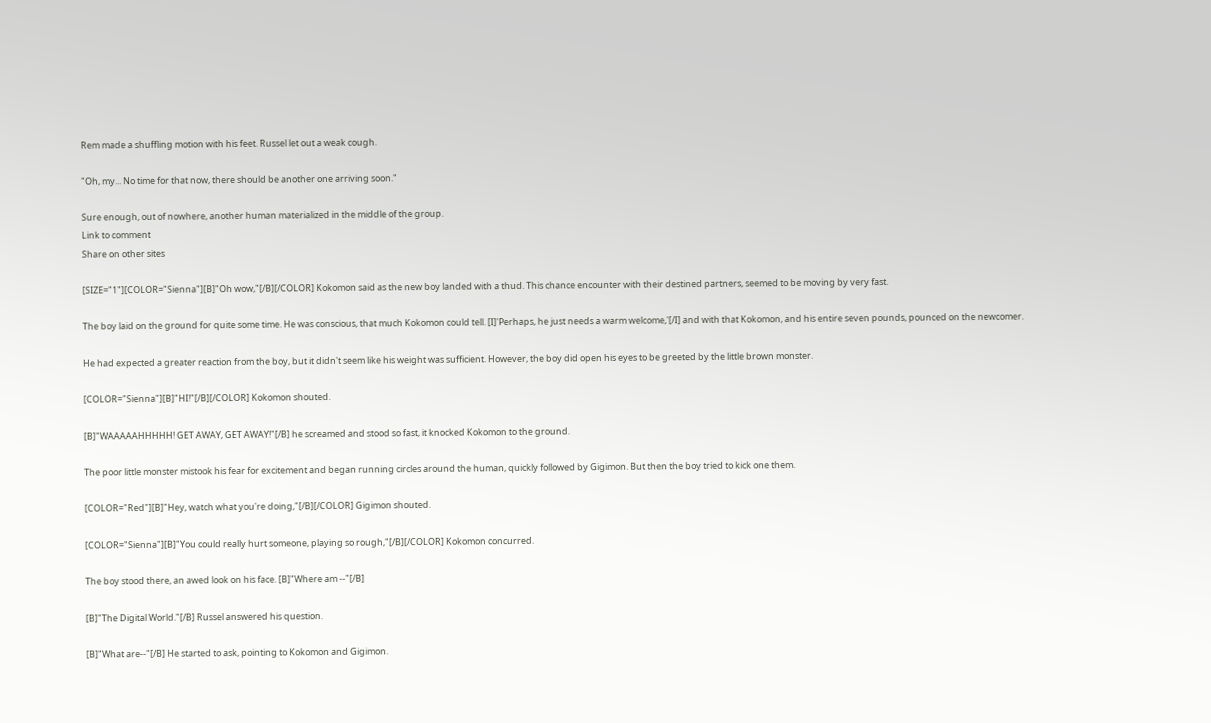Rem made a shuffling motion with his feet. Russel let out a weak cough.

"Oh, my... No time for that now, there should be another one arriving soon."

Sure enough, out of nowhere, another human materialized in the middle of the group.
Link to comment
Share on other sites

[SIZE="1"][COLOR="Sienna"][B]"Oh wow,"[/B][/COLOR] Kokomon said as the new boy landed with a thud. This chance encounter with their destined partners, seemed to be moving by very fast.

The boy laid on the ground for quite some time. He was conscious, that much Kokomon could tell. [I]'Perhaps, he just needs a warm welcome,'[/I] and with that Kokomon, and his entire seven pounds, pounced on the newcomer.

He had expected a greater reaction from the boy, but it didn't seem like his weight was sufficient. However, the boy did open his eyes to be greeted by the little brown monster.

[COLOR="Sienna"][B]"HI!"[/B][/COLOR] Kokomon shouted.

[B]"WAAAAAHHHHH! GET AWAY, GET AWAY!"[/B] he screamed and stood so fast, it knocked Kokomon to the ground.

The poor little monster mistook his fear for excitement and began running circles around the human, quickly followed by Gigimon. But then the boy tried to kick one them.

[COLOR="Red"][B]"Hey, watch what you're doing,"[/B][/COLOR] Gigimon shouted.

[COLOR="Sienna"][B]"You could really hurt someone, playing so rough,"[/B][/COLOR] Kokomon concurred.

The boy stood there, an awed look on his face. [B]"Where am --"[/B]

[B]"The Digital World."[/B] Russel answered his question.

[B]"What are--"[/B] He started to ask, pointing to Kokomon and Gigimon.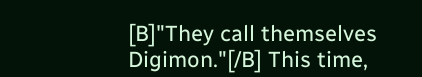[B]"They call themselves Digimon."[/B] This time,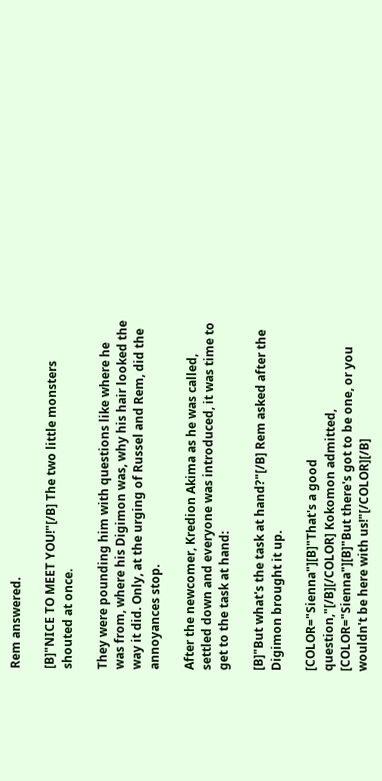Rem answered.

[B]"NICE TO MEET YOU!"[/B] The two little monsters shouted at once.

They were pounding him with questions like where he was from, where his Digimon was, why his hair looked the way it did. Only, at the urging of Russel and Rem, did the annoyances stop.

After the newcomer, Kredion Akima as he was called, settled down and everyone was introduced, it was time to get to the task at hand:

[B]"But what's the task at hand?"[/B] Rem asked after the Digimon brought it up.

[COLOR="Sienna"][B]"That's a good question,"[/B][/COLOR] Kokomon admitted, [COLOR="Sienna"][B]"But there's got to be one, or you wouldn't be here with us!"[/COLOR][/B]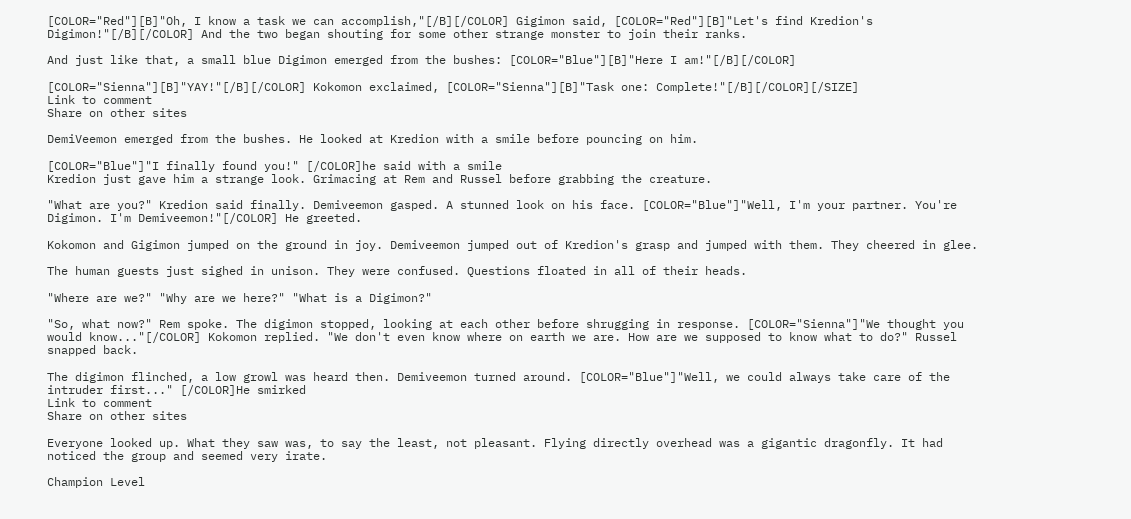[COLOR="Red"][B]"Oh, I know a task we can accomplish,"[/B][/COLOR] Gigimon said, [COLOR="Red"][B]"Let's find Kredion's Digimon!"[/B][/COLOR] And the two began shouting for some other strange monster to join their ranks.

And just like that, a small blue Digimon emerged from the bushes: [COLOR="Blue"][B]"Here I am!"[/B][/COLOR]

[COLOR="Sienna"][B]"YAY!"[/B][/COLOR] Kokomon exclaimed, [COLOR="Sienna"][B]"Task one: Complete!"[/B][/COLOR][/SIZE]
Link to comment
Share on other sites

DemiVeemon emerged from the bushes. He looked at Kredion with a smile before pouncing on him.

[COLOR="Blue"]"I finally found you!" [/COLOR]he said with a smile
Kredion just gave him a strange look. Grimacing at Rem and Russel before grabbing the creature.

"What are you?" Kredion said finally. Demiveemon gasped. A stunned look on his face. [COLOR="Blue"]"Well, I'm your partner. You're Digimon. I'm Demiveemon!"[/COLOR] He greeted.

Kokomon and Gigimon jumped on the ground in joy. Demiveemon jumped out of Kredion's grasp and jumped with them. They cheered in glee.

The human guests just sighed in unison. They were confused. Questions floated in all of their heads.

"Where are we?" "Why are we here?" "What is a Digimon?"

"So, what now?" Rem spoke. The digimon stopped, looking at each other before shrugging in response. [COLOR="Sienna"]"We thought you would know..."[/COLOR] Kokomon replied. "We don't even know where on earth we are. How are we supposed to know what to do?" Russel snapped back.

The digimon flinched, a low growl was heard then. Demiveemon turned around. [COLOR="Blue"]"Well, we could always take care of the intruder first..." [/COLOR]He smirked
Link to comment
Share on other sites

Everyone looked up. What they saw was, to say the least, not pleasant. Flying directly overhead was a gigantic dragonfly. It had noticed the group and seemed very irate.

Champion Level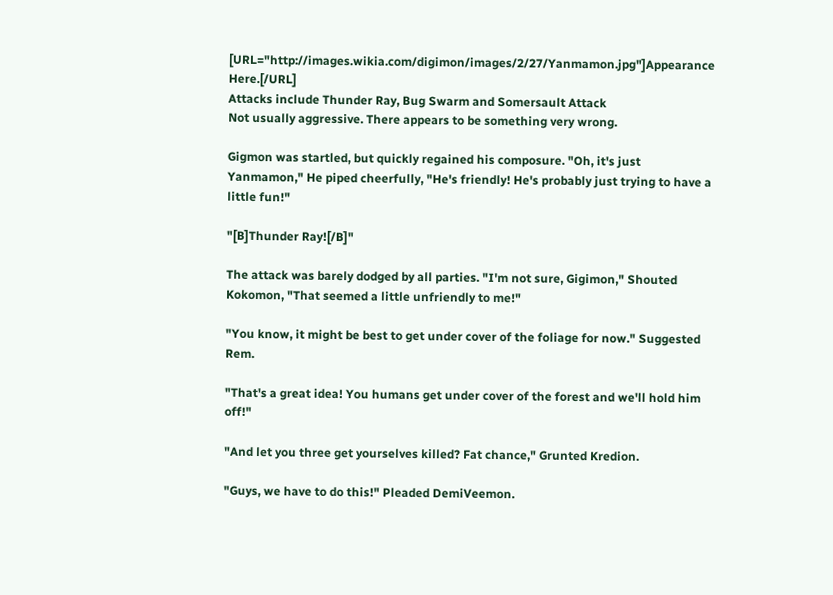[URL="http://images.wikia.com/digimon/images/2/27/Yanmamon.jpg"]Appearance Here.[/URL]
Attacks include Thunder Ray, Bug Swarm and Somersault Attack
Not usually aggressive. There appears to be something very wrong.

Gigmon was startled, but quickly regained his composure. "Oh, it's just Yanmamon," He piped cheerfully, "He's friendly! He's probably just trying to have a little fun!"

"[B]Thunder Ray![/B]"

The attack was barely dodged by all parties. "I'm not sure, Gigimon," Shouted Kokomon, "That seemed a little unfriendly to me!"

"You know, it might be best to get under cover of the foliage for now." Suggested Rem.

"That's a great idea! You humans get under cover of the forest and we'll hold him off!"

"And let you three get yourselves killed? Fat chance," Grunted Kredion.

"Guys, we have to do this!" Pleaded DemiVeemon.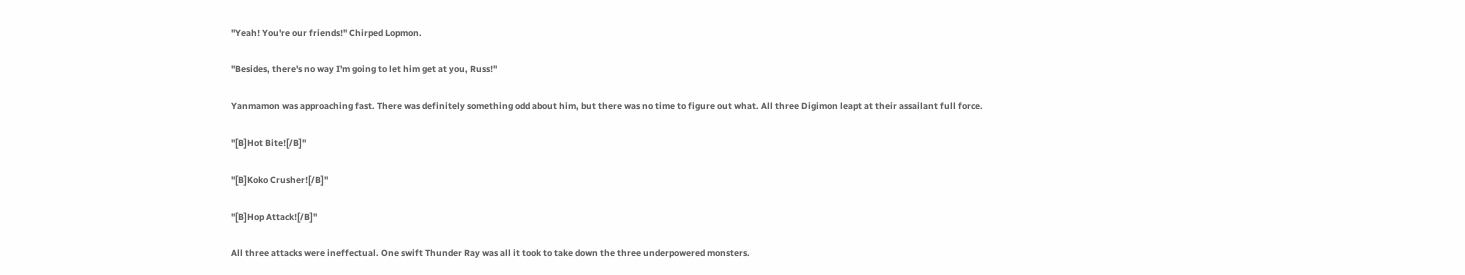"Yeah! You're our friends!" Chirped Lopmon.

"Besides, there's no way I'm going to let him get at you, Russ!"

Yanmamon was approaching fast. There was definitely something odd about him, but there was no time to figure out what. All three Digimon leapt at their assailant full force.

"[B]Hot Bite![/B]"

"[B]Koko Crusher![/B]"

"[B]Hop Attack![/B]"

All three attacks were ineffectual. One swift Thunder Ray was all it took to take down the three underpowered monsters.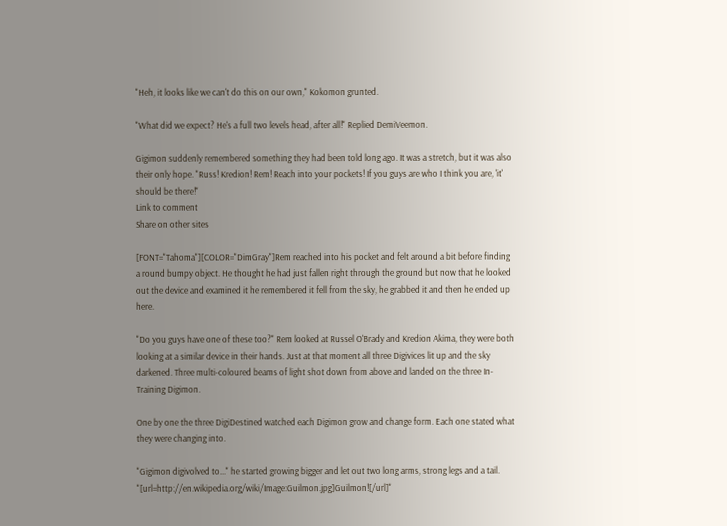"Heh, it looks like we can't do this on our own," Kokomon grunted.

"What did we expect? He's a full two levels head, after all!" Replied DemiVeemon.

Gigimon suddenly remembered something they had been told long ago. It was a stretch, but it was also their only hope. "Russ! Kredion! Rem! Reach into your pockets! If you guys are who I think you are, 'it' should be there!"
Link to comment
Share on other sites

[FONT="Tahoma"][COLOR="DimGray"]Rem reached into his pocket and felt around a bit before finding a round bumpy object. He thought he had just fallen right through the ground but now that he looked out the device and examined it he remembered it fell from the sky, he grabbed it and then he ended up here.

"Do you guys have one of these too?" Rem looked at Russel O'Brady and Kredion Akima, they were both looking at a similar device in their hands. Just at that moment all three Digivices lit up and the sky darkened. Three multi-coloured beams of light shot down from above and landed on the three In-Training Digimon.

One by one the three DigiDestined watched each Digimon grow and change form. Each one stated what they were changing into.

"Gigimon digivolved to..." he started growing bigger and let out two long arms, strong legs and a tail. "[url=http://en.wikipedia.org/wiki/Image:Guilmon.jpg]Guilmon![/url]"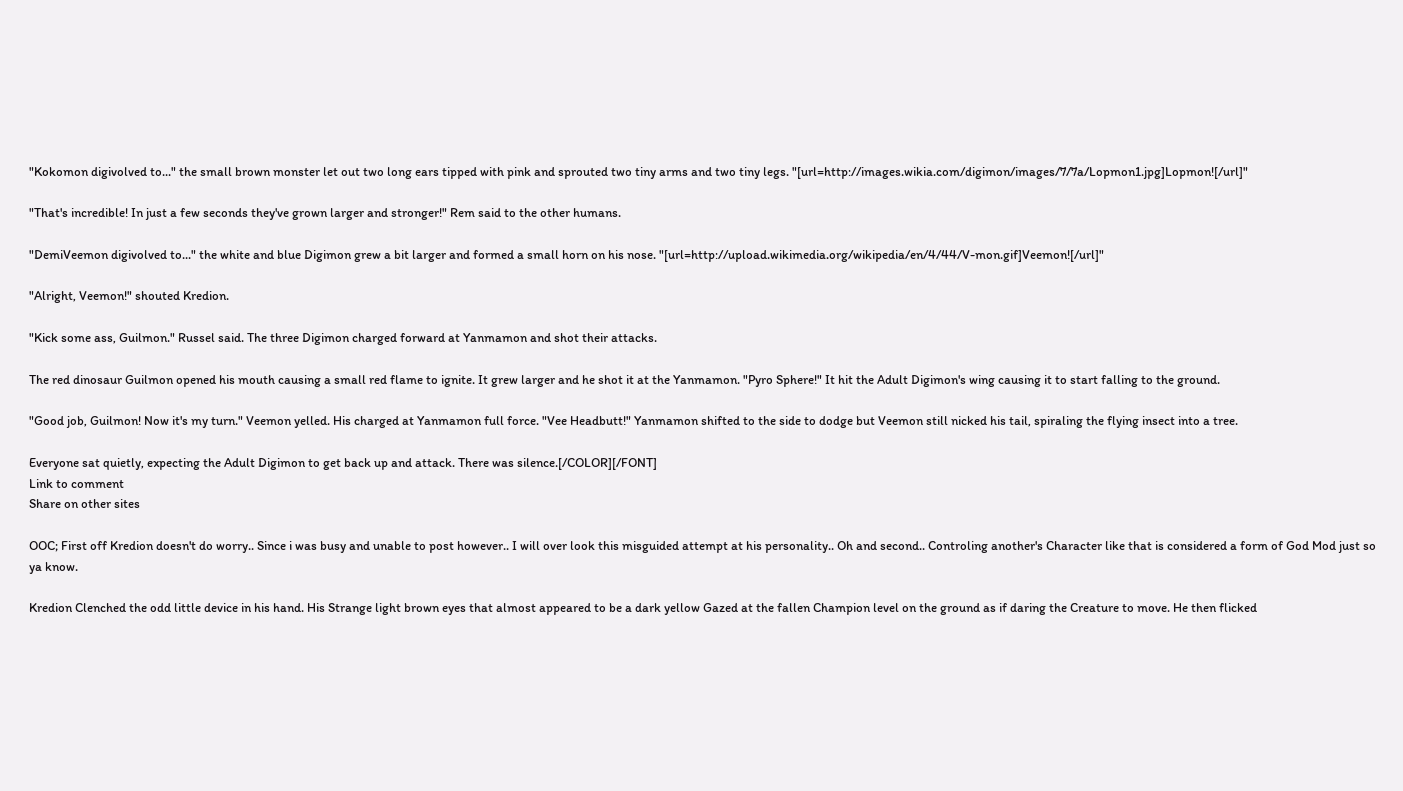"Kokomon digivolved to..." the small brown monster let out two long ears tipped with pink and sprouted two tiny arms and two tiny legs. "[url=http://images.wikia.com/digimon/images/7/7a/Lopmon1.jpg]Lopmon![/url]"

"That's incredible! In just a few seconds they've grown larger and stronger!" Rem said to the other humans.

"DemiVeemon digivolved to..." the white and blue Digimon grew a bit larger and formed a small horn on his nose. "[url=http://upload.wikimedia.org/wikipedia/en/4/44/V-mon.gif]Veemon![/url]"

"Alright, Veemon!" shouted Kredion.

"Kick some ass, Guilmon." Russel said. The three Digimon charged forward at Yanmamon and shot their attacks.

The red dinosaur Guilmon opened his mouth causing a small red flame to ignite. It grew larger and he shot it at the Yanmamon. "Pyro Sphere!" It hit the Adult Digimon's wing causing it to start falling to the ground.

"Good job, Guilmon! Now it's my turn." Veemon yelled. His charged at Yanmamon full force. "Vee Headbutt!" Yanmamon shifted to the side to dodge but Veemon still nicked his tail, spiraling the flying insect into a tree.

Everyone sat quietly, expecting the Adult Digimon to get back up and attack. There was silence.[/COLOR][/FONT]
Link to comment
Share on other sites

OOC; First off Kredion doesn't do worry.. Since i was busy and unable to post however.. I will over look this misguided attempt at his personality.. Oh and second.. Controling another's Character like that is considered a form of God Mod just so ya know.

Kredion Clenched the odd little device in his hand. His Strange light brown eyes that almost appeared to be a dark yellow Gazed at the fallen Champion level on the ground as if daring the Creature to move. He then flicked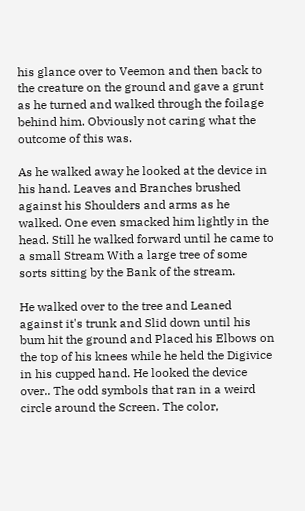his glance over to Veemon and then back to the creature on the ground and gave a grunt as he turned and walked through the foilage behind him. Obviously not caring what the outcome of this was.

As he walked away he looked at the device in his hand. Leaves and Branches brushed against his Shoulders and arms as he walked. One even smacked him lightly in the head. Still he walked forward until he came to a small Stream With a large tree of some sorts sitting by the Bank of the stream.

He walked over to the tree and Leaned against it's trunk and Slid down until his bum hit the ground and Placed his Elbows on the top of his knees while he held the Digivice in his cupped hand. He looked the device over.. The odd symbols that ran in a weird circle around the Screen. The color,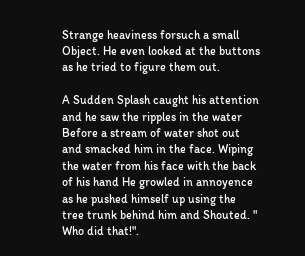Strange heaviness forsuch a small Object. He even looked at the buttons as he tried to figure them out.

A Sudden Splash caught his attention and he saw the ripples in the water Before a stream of water shot out and smacked him in the face. Wiping the water from his face with the back of his hand He growled in annoyence as he pushed himself up using the tree trunk behind him and Shouted. " Who did that!".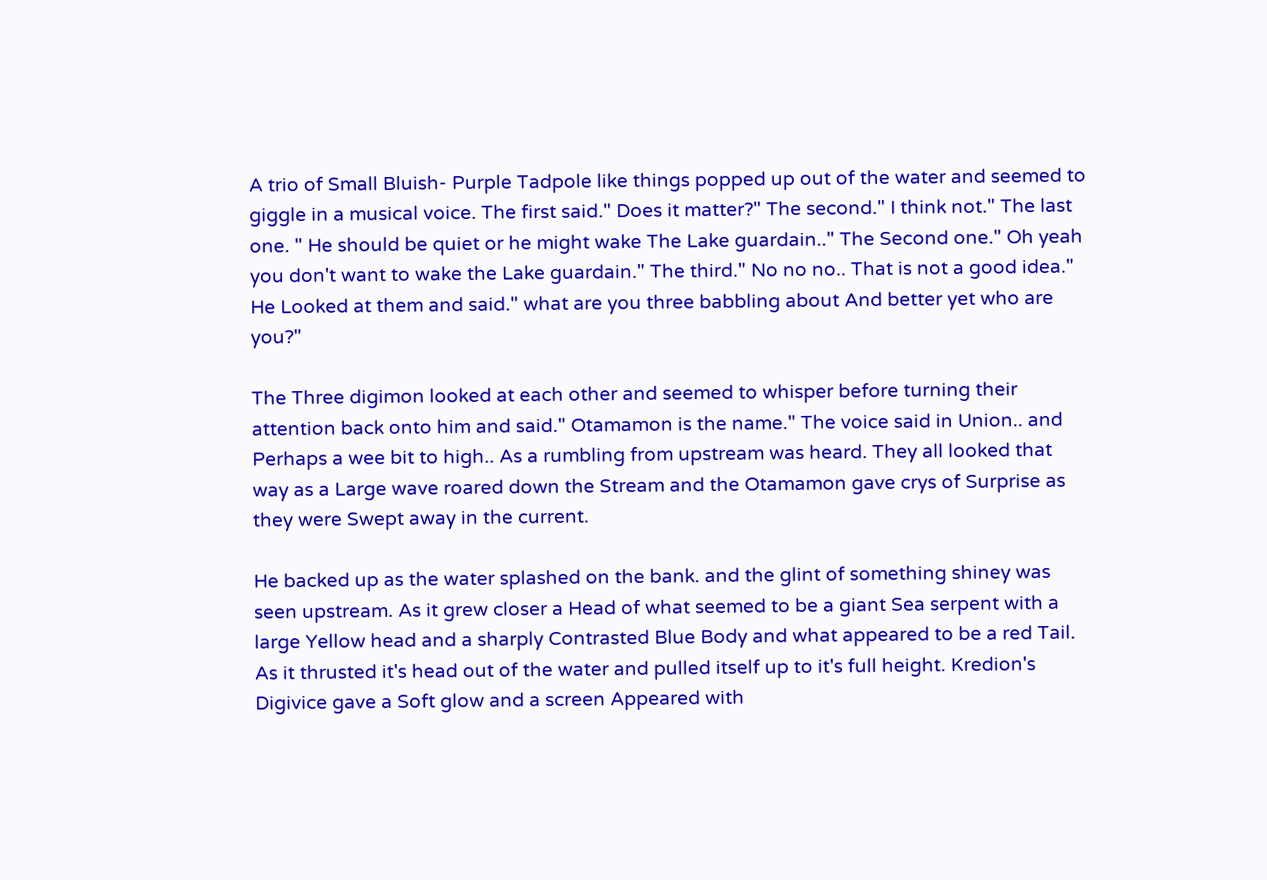A trio of Small Bluish- Purple Tadpole like things popped up out of the water and seemed to giggle in a musical voice. The first said." Does it matter?" The second." I think not." The last one. " He should be quiet or he might wake The Lake guardain.." The Second one." Oh yeah you don't want to wake the Lake guardain." The third." No no no.. That is not a good idea." He Looked at them and said." what are you three babbling about And better yet who are you?"

The Three digimon looked at each other and seemed to whisper before turning their attention back onto him and said." Otamamon is the name." The voice said in Union.. and Perhaps a wee bit to high.. As a rumbling from upstream was heard. They all looked that way as a Large wave roared down the Stream and the Otamamon gave crys of Surprise as they were Swept away in the current.

He backed up as the water splashed on the bank. and the glint of something shiney was seen upstream. As it grew closer a Head of what seemed to be a giant Sea serpent with a large Yellow head and a sharply Contrasted Blue Body and what appeared to be a red Tail. As it thrusted it's head out of the water and pulled itself up to it's full height. Kredion's Digivice gave a Soft glow and a screen Appeared with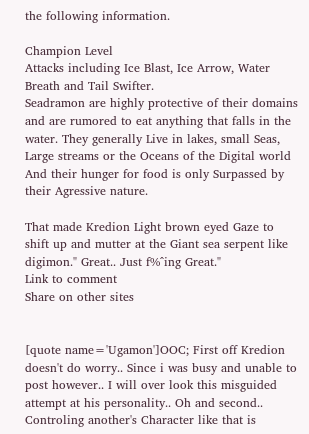the following information.

Champion Level
Attacks including Ice Blast, Ice Arrow, Water Breath and Tail Swifter.
Seadramon are highly protective of their domains and are rumored to eat anything that falls in the water. They generally Live in lakes, small Seas, Large streams or the Oceans of the Digital world And their hunger for food is only Surpassed by their Agressive nature.

That made Kredion Light brown eyed Gaze to shift up and mutter at the Giant sea serpent like digimon." Great.. Just f%^ing Great."
Link to comment
Share on other sites


[quote name='Ugamon']OOC; First off Kredion doesn't do worry.. Since i was busy and unable to post however.. I will over look this misguided attempt at his personality.. Oh and second.. Controling another's Character like that is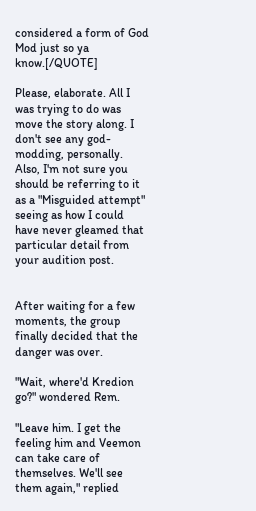considered a form of God Mod just so ya know.[/QUOTE]

Please, elaborate. All I was trying to do was move the story along. I don't see any god-modding, personally. Also, I'm not sure you should be referring to it as a "Misguided attempt" seeing as how I could have never gleamed that particular detail from your audition post.


After waiting for a few moments, the group finally decided that the danger was over.

"Wait, where'd Kredion go?" wondered Rem.

"Leave him. I get the feeling him and Veemon can take care of themselves. We'll see them again," replied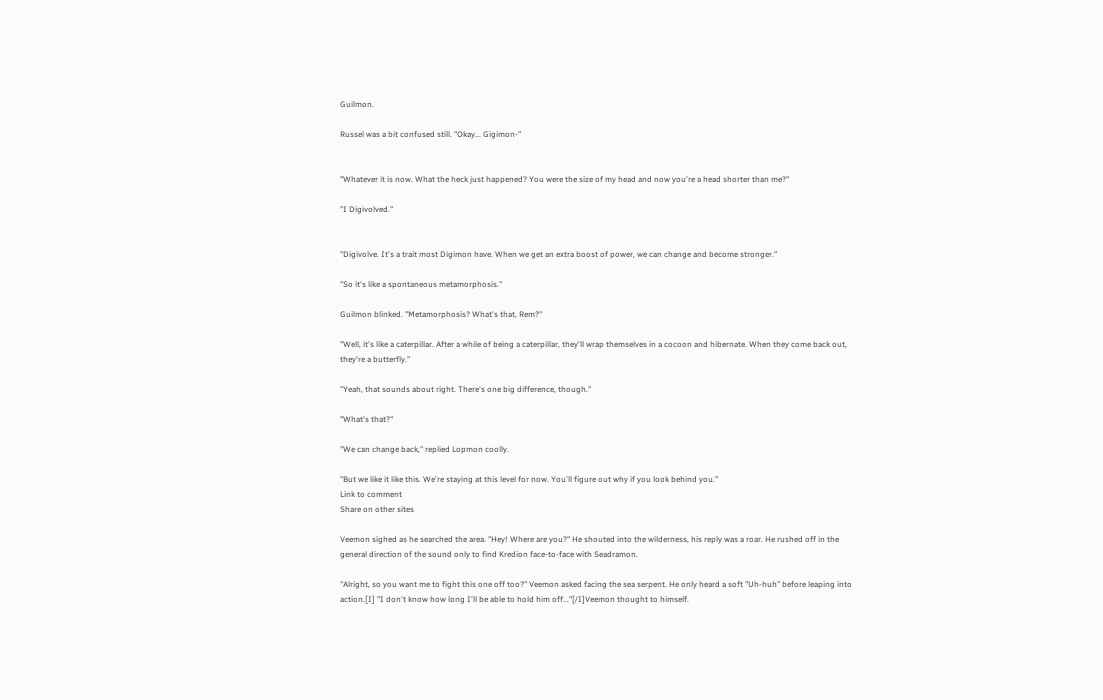Guilmon.

Russel was a bit confused still. "Okay... Gigimon-"


"Whatever it is now. What the heck just happened? You were the size of my head and now you're a head shorter than me?"

"I Digivolved."


"Digivolve. It's a trait most Digimon have. When we get an extra boost of power, we can change and become stronger."

"So it's like a spontaneous metamorphosis."

Guilmon blinked. "Metamorphosis? What's that, Rem?"

"Well, it's like a caterpillar. After a while of being a caterpillar, they'll wrap themselves in a cocoon and hibernate. When they come back out, they're a butterfly."

"Yeah, that sounds about right. There's one big difference, though."

"What's that?"

"We can change back," replied Lopmon coolly.

"But we like it like this. We're staying at this level for now. You'll figure out why if you look behind you."
Link to comment
Share on other sites

Veemon sighed as he searched the area. "Hey! Where are you?" He shouted into the wilderness, his reply was a roar. He rushed off in the general direction of the sound only to find Kredion face-to-face with Seadramon.

"Alright, so you want me to fight this one off too?" Veemon asked facing the sea serpent. He only heard a soft "Uh-huh" before leaping into action.[I] "I don't know how long I'll be able to hold him off..."[/I]Veemon thought to himself.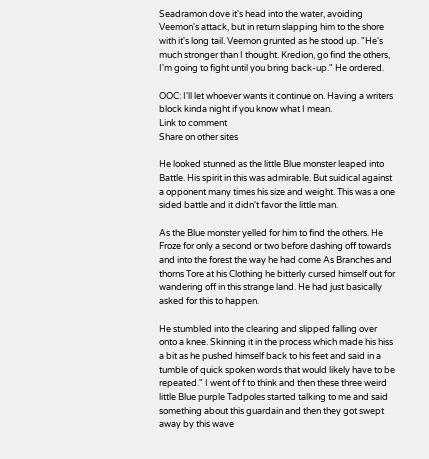Seadramon dove it's head into the water, avoiding Veemon's attack, but in return slapping him to the shore with it's long tail. Veemon grunted as he stood up. "He's much stronger than I thought. Kredion, go find the others, I'm going to fight until you bring back-up." He ordered.

OOC: I'll let whoever wants it continue on. Having a writers block kinda night if you know what I mean.
Link to comment
Share on other sites

He looked stunned as the little Blue monster leaped into Battle. His spirit in this was admirable. But suidical against a opponent many times his size and weight. This was a one sided battle and it didn't favor the little man.

As the Blue monster yelled for him to find the others. He Froze for only a second or two before dashing off towards and into the forest the way he had come As Branches and thorns Tore at his Clothing he bitterly cursed himself out for wandering off in this strange land. He had just basically asked for this to happen.

He stumbled into the clearing and slipped falling over onto a knee. Skinning it in the process which made his hiss a bit as he pushed himself back to his feet and said in a tumble of quick spoken words that would likely have to be repeated." I went of f to think and then these three weird little Blue purple Tadpoles started talking to me and said something about this guardain and then they got swept away by this wave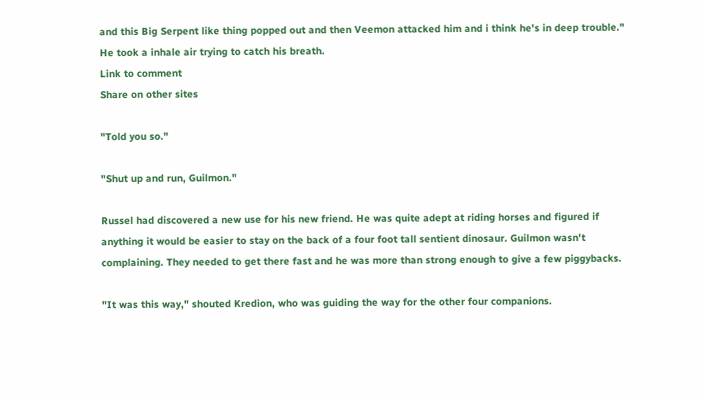and this Big Serpent like thing popped out and then Veemon attacked him and i think he's in deep trouble." He took a inhale air trying to catch his breath.
Link to comment
Share on other sites

"Told you so."

"Shut up and run, Guilmon."

Russel had discovered a new use for his new friend. He was quite adept at riding horses and figured if anything it would be easier to stay on the back of a four foot tall sentient dinosaur. Guilmon wasn't complaining. They needed to get there fast and he was more than strong enough to give a few piggybacks.

"It was this way," shouted Kredion, who was guiding the way for the other four companions.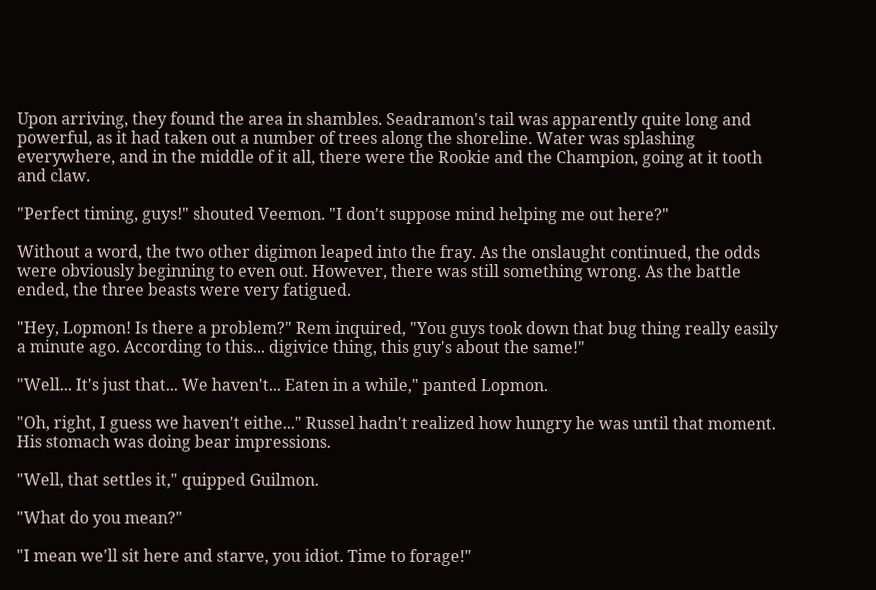Upon arriving, they found the area in shambles. Seadramon's tail was apparently quite long and powerful, as it had taken out a number of trees along the shoreline. Water was splashing everywhere, and in the middle of it all, there were the Rookie and the Champion, going at it tooth and claw.

"Perfect timing, guys!" shouted Veemon. "I don't suppose mind helping me out here?"

Without a word, the two other digimon leaped into the fray. As the onslaught continued, the odds were obviously beginning to even out. However, there was still something wrong. As the battle ended, the three beasts were very fatigued.

"Hey, Lopmon! Is there a problem?" Rem inquired, "You guys took down that bug thing really easily a minute ago. According to this... digivice thing, this guy's about the same!"

"Well... It's just that... We haven't... Eaten in a while," panted Lopmon.

"Oh, right, I guess we haven't eithe..." Russel hadn't realized how hungry he was until that moment. His stomach was doing bear impressions.

"Well, that settles it," quipped Guilmon.

"What do you mean?"

"I mean we'll sit here and starve, you idiot. Time to forage!"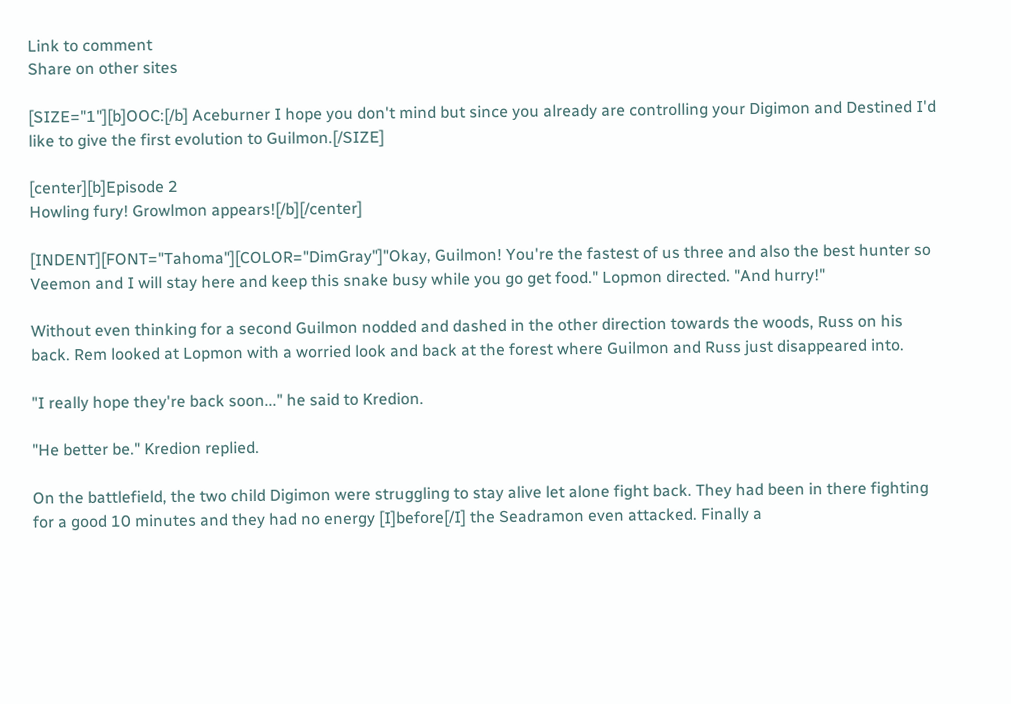Link to comment
Share on other sites

[SIZE="1"][b]OOC:[/b] Aceburner I hope you don't mind but since you already are controlling your Digimon and Destined I'd like to give the first evolution to Guilmon.[/SIZE]

[center][b]Episode 2
Howling fury! Growlmon appears![/b][/center]

[INDENT][FONT="Tahoma"][COLOR="DimGray"]"Okay, Guilmon! You're the fastest of us three and also the best hunter so Veemon and I will stay here and keep this snake busy while you go get food." Lopmon directed. "And hurry!"

Without even thinking for a second Guilmon nodded and dashed in the other direction towards the woods, Russ on his back. Rem looked at Lopmon with a worried look and back at the forest where Guilmon and Russ just disappeared into.

"I really hope they're back soon..." he said to Kredion.

"He better be." Kredion replied.

On the battlefield, the two child Digimon were struggling to stay alive let alone fight back. They had been in there fighting for a good 10 minutes and they had no energy [I]before[/I] the Seadramon even attacked. Finally a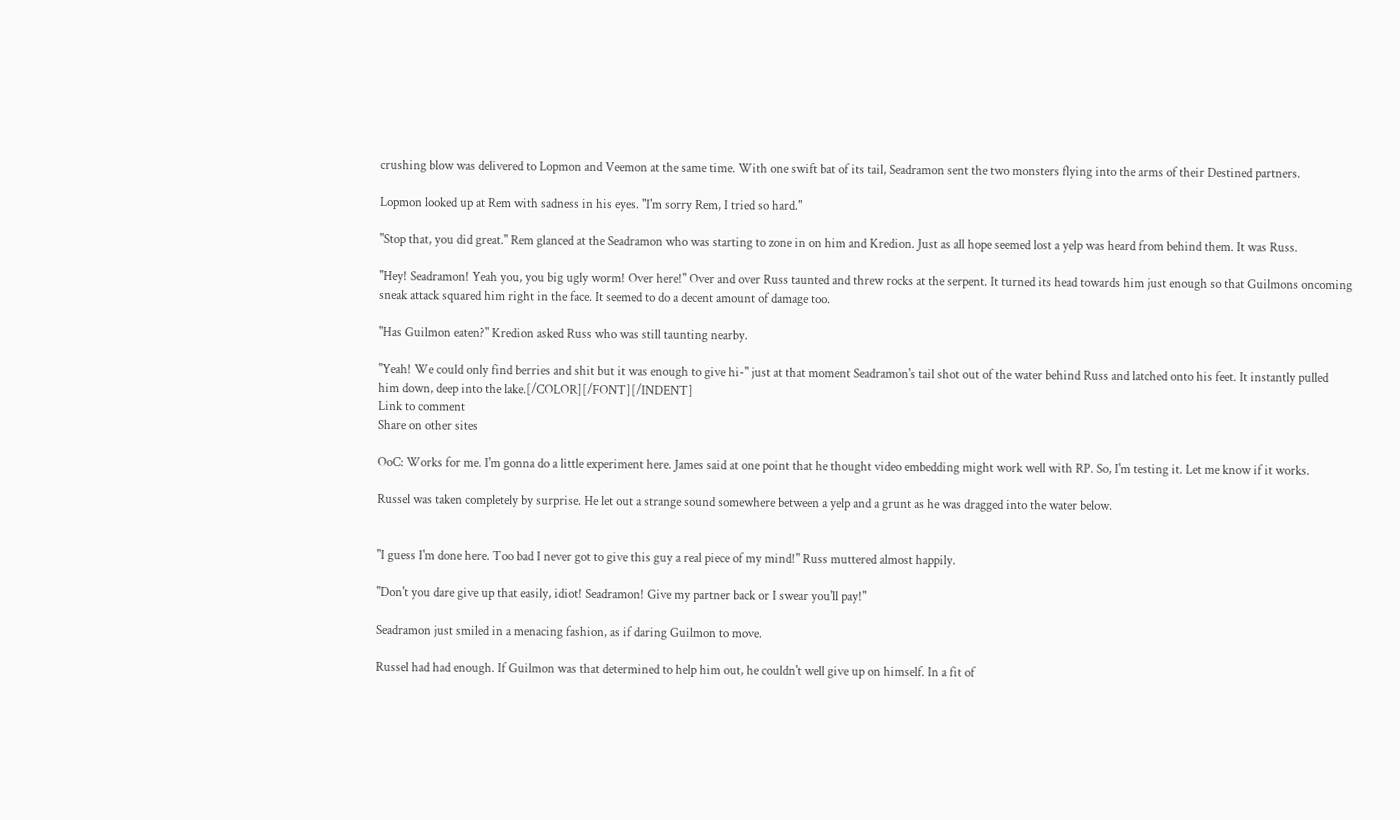crushing blow was delivered to Lopmon and Veemon at the same time. With one swift bat of its tail, Seadramon sent the two monsters flying into the arms of their Destined partners.

Lopmon looked up at Rem with sadness in his eyes. "I'm sorry Rem, I tried so hard."

"Stop that, you did great." Rem glanced at the Seadramon who was starting to zone in on him and Kredion. Just as all hope seemed lost a yelp was heard from behind them. It was Russ.

"Hey! Seadramon! Yeah you, you big ugly worm! Over here!" Over and over Russ taunted and threw rocks at the serpent. It turned its head towards him just enough so that Guilmons oncoming sneak attack squared him right in the face. It seemed to do a decent amount of damage too.

"Has Guilmon eaten?" Kredion asked Russ who was still taunting nearby.

"Yeah! We could only find berries and shit but it was enough to give hi-" just at that moment Seadramon's tail shot out of the water behind Russ and latched onto his feet. It instantly pulled him down, deep into the lake.[/COLOR][/FONT][/INDENT]
Link to comment
Share on other sites

OoC: Works for me. I'm gonna do a little experiment here. James said at one point that he thought video embedding might work well with RP. So, I'm testing it. Let me know if it works.

Russel was taken completely by surprise. He let out a strange sound somewhere between a yelp and a grunt as he was dragged into the water below.


"I guess I'm done here. Too bad I never got to give this guy a real piece of my mind!" Russ muttered almost happily.

"Don't you dare give up that easily, idiot! Seadramon! Give my partner back or I swear you'll pay!"

Seadramon just smiled in a menacing fashion, as if daring Guilmon to move.

Russel had had enough. If Guilmon was that determined to help him out, he couldn't well give up on himself. In a fit of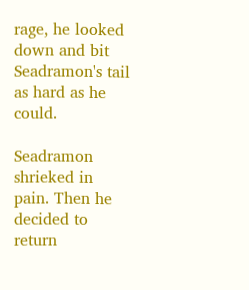rage, he looked down and bit Seadramon's tail as hard as he could.

Seadramon shrieked in pain. Then he decided to return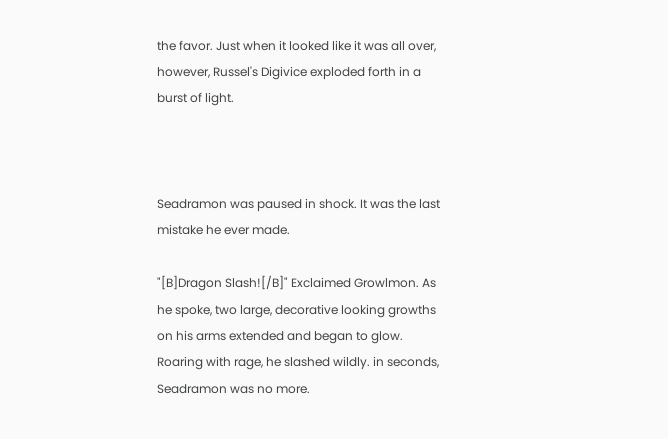the favor. Just when it looked like it was all over, however, Russel's Digivice exploded forth in a burst of light.



Seadramon was paused in shock. It was the last mistake he ever made.

"[B]Dragon Slash![/B]" Exclaimed Growlmon. As he spoke, two large, decorative looking growths on his arms extended and began to glow. Roaring with rage, he slashed wildly. in seconds, Seadramon was no more.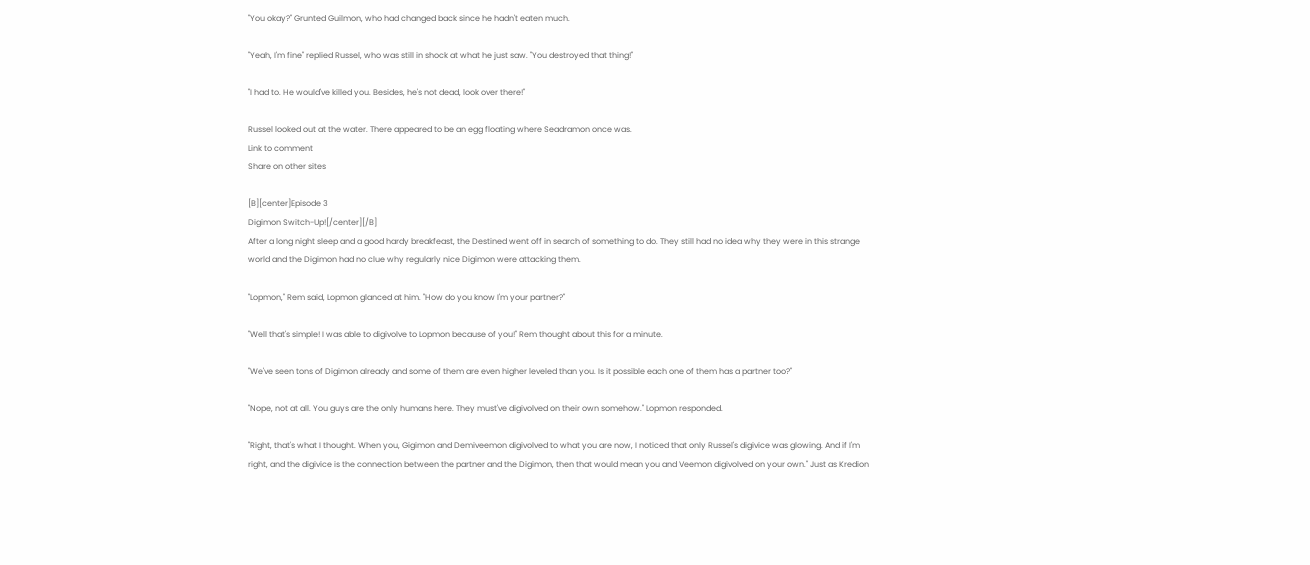"You okay?" Grunted Guilmon, who had changed back since he hadn't eaten much.

"Yeah, I'm fine" replied Russel, who was still in shock at what he just saw. "You destroyed that thing!"

"I had to. He would've killed you. Besides, he's not dead, look over there!"

Russel looked out at the water. There appeared to be an egg floating where Seadramon once was.
Link to comment
Share on other sites

[B][center]Episode 3
Digimon Switch-Up![/center][/B]
After a long night sleep and a good hardy breakfeast, the Destined went off in search of something to do. They still had no idea why they were in this strange world and the Digimon had no clue why regularly nice Digimon were attacking them.

"Lopmon," Rem said, Lopmon glanced at him. "How do you know I'm your partner?"

"Well that's simple! I was able to digivolve to Lopmon because of you!" Rem thought about this for a minute.

"We've seen tons of Digimon already and some of them are even higher leveled than you. Is it possible each one of them has a partner too?"

"Nope, not at all. You guys are the only humans here. They must've digivolved on their own somehow." Lopmon responded.

"Right, that's what I thought. When you, Gigimon and Demiveemon digivolved to what you are now, I noticed that only Russel's digivice was glowing. And if I'm right, and the digivice is the connection between the partner and the Digimon, then that would mean you and Veemon digivolved on your own." Just as Kredion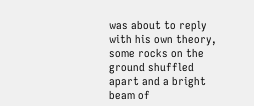was about to reply with his own theory, some rocks on the ground shuffled apart and a bright beam of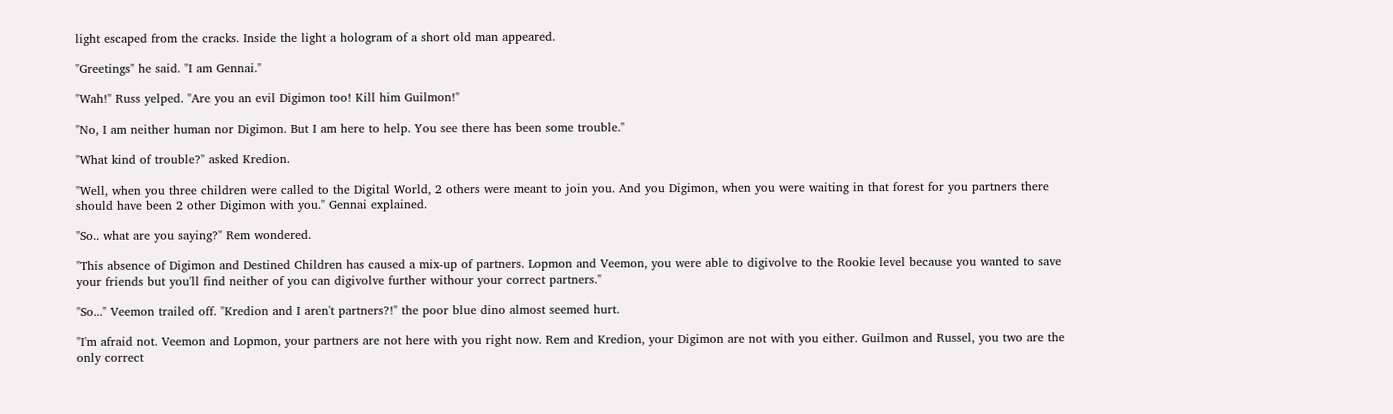light escaped from the cracks. Inside the light a hologram of a short old man appeared.

"Greetings" he said. "I am Gennai."

"Wah!" Russ yelped. "Are you an evil Digimon too! Kill him Guilmon!"

"No, I am neither human nor Digimon. But I am here to help. You see there has been some trouble."

"What kind of trouble?" asked Kredion.

"Well, when you three children were called to the Digital World, 2 others were meant to join you. And you Digimon, when you were waiting in that forest for you partners there should have been 2 other Digimon with you." Gennai explained.

"So.. what are you saying?" Rem wondered.

"This absence of Digimon and Destined Children has caused a mix-up of partners. Lopmon and Veemon, you were able to digivolve to the Rookie level because you wanted to save your friends but you'll find neither of you can digivolve further withour your correct partners."

"So..." Veemon trailed off. "Kredion and I aren't partners?!" the poor blue dino almost seemed hurt.

"I'm afraid not. Veemon and Lopmon, your partners are not here with you right now. Rem and Kredion, your Digimon are not with you either. Guilmon and Russel, you two are the only correct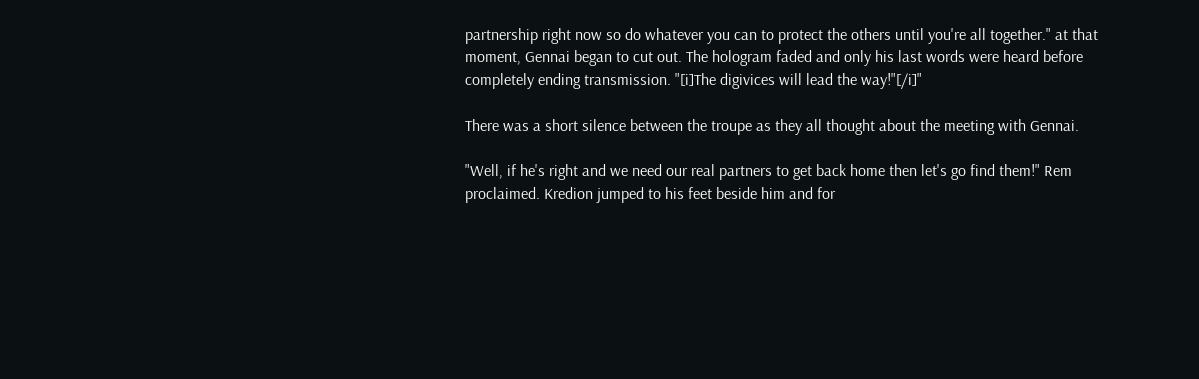partnership right now so do whatever you can to protect the others until you're all together." at that moment, Gennai began to cut out. The hologram faded and only his last words were heard before completely ending transmission. "[i]The digivices will lead the way!"[/i]"

There was a short silence between the troupe as they all thought about the meeting with Gennai.

"Well, if he's right and we need our real partners to get back home then let's go find them!" Rem proclaimed. Kredion jumped to his feet beside him and for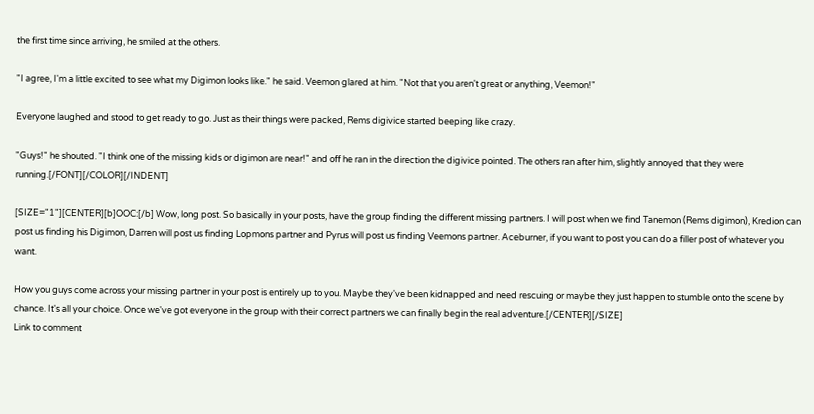the first time since arriving, he smiled at the others.

"I agree, I'm a little excited to see what my Digimon looks like." he said. Veemon glared at him. "Not that you aren't great or anything, Veemon!"

Everyone laughed and stood to get ready to go. Just as their things were packed, Rems digivice started beeping like crazy.

"Guys!" he shouted. "I think one of the missing kids or digimon are near!" and off he ran in the direction the digivice pointed. The others ran after him, slightly annoyed that they were running.[/FONT][/COLOR][/INDENT]

[SIZE="1"][CENTER][b]OOC:[/b] Wow, long post. So basically in your posts, have the group finding the different missing partners. I will post when we find Tanemon (Rems digimon), Kredion can post us finding his Digimon, Darren will post us finding Lopmons partner and Pyrus will post us finding Veemons partner. Aceburner, if you want to post you can do a filler post of whatever you want.

How you guys come across your missing partner in your post is entirely up to you. Maybe they've been kidnapped and need rescuing or maybe they just happen to stumble onto the scene by chance. It's all your choice. Once we've got everyone in the group with their correct partners we can finally begin the real adventure.[/CENTER][/SIZE]
Link to comment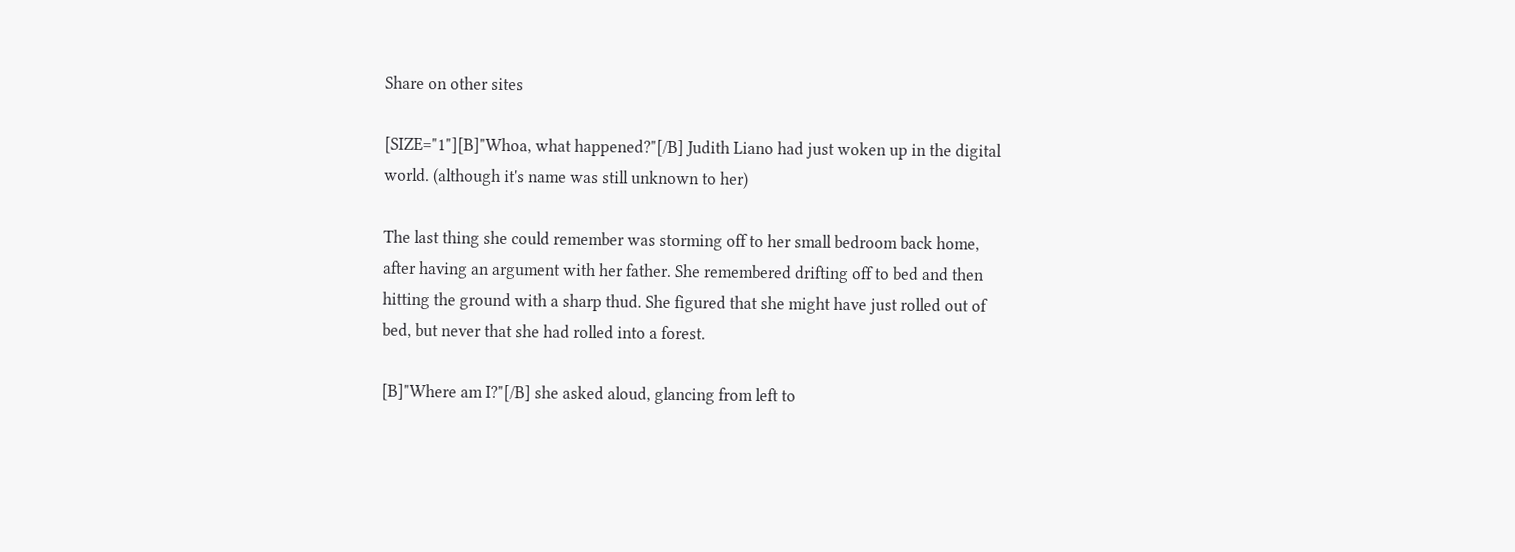Share on other sites

[SIZE="1"][B]"Whoa, what happened?"[/B] Judith Liano had just woken up in the digital world. (although it's name was still unknown to her)

The last thing she could remember was storming off to her small bedroom back home, after having an argument with her father. She remembered drifting off to bed and then hitting the ground with a sharp thud. She figured that she might have just rolled out of bed, but never that she had rolled into a forest.

[B]"Where am I?"[/B] she asked aloud, glancing from left to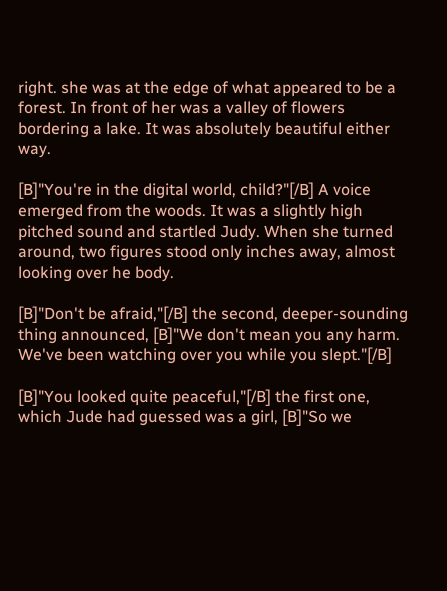right. she was at the edge of what appeared to be a forest. In front of her was a valley of flowers bordering a lake. It was absolutely beautiful either way.

[B]"You're in the digital world, child?"[/B] A voice emerged from the woods. It was a slightly high pitched sound and startled Judy. When she turned around, two figures stood only inches away, almost looking over he body.

[B]"Don't be afraid,"[/B] the second, deeper-sounding thing announced, [B]"We don't mean you any harm. We've been watching over you while you slept."[/B]

[B]"You looked quite peaceful,"[/B] the first one, which Jude had guessed was a girl, [B]"So we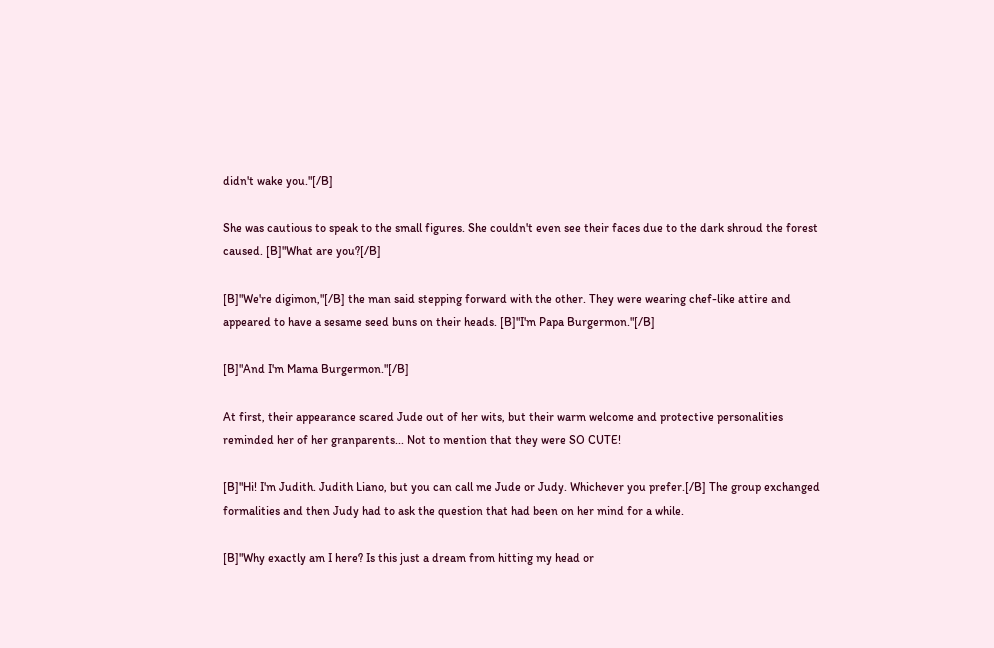didn't wake you."[/B]

She was cautious to speak to the small figures. She couldn't even see their faces due to the dark shroud the forest caused. [B]"What are you?[/B]

[B]"We're digimon,"[/B] the man said stepping forward with the other. They were wearing chef-like attire and appeared to have a sesame seed buns on their heads. [B]"I'm Papa Burgermon."[/B]

[B]"And I'm Mama Burgermon."[/B]

At first, their appearance scared Jude out of her wits, but their warm welcome and protective personalities reminded her of her granparents... Not to mention that they were SO CUTE!

[B]"Hi! I'm Judith. Judith Liano, but you can call me Jude or Judy. Whichever you prefer.[/B] The group exchanged formalities and then Judy had to ask the question that had been on her mind for a while.

[B]"Why exactly am I here? Is this just a dream from hitting my head or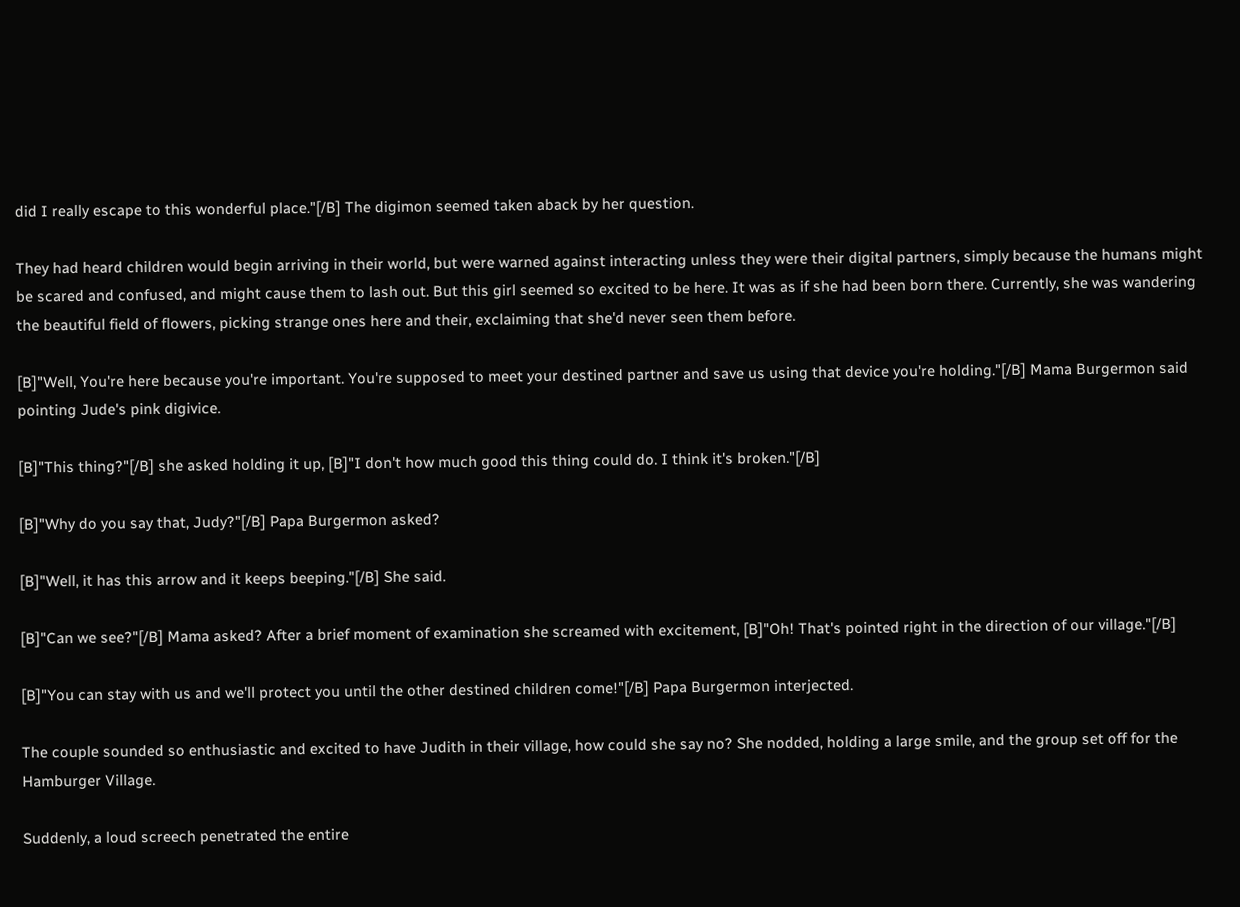did I really escape to this wonderful place."[/B] The digimon seemed taken aback by her question.

They had heard children would begin arriving in their world, but were warned against interacting unless they were their digital partners, simply because the humans might be scared and confused, and might cause them to lash out. But this girl seemed so excited to be here. It was as if she had been born there. Currently, she was wandering the beautiful field of flowers, picking strange ones here and their, exclaiming that she'd never seen them before.

[B]"Well, You're here because you're important. You're supposed to meet your destined partner and save us using that device you're holding."[/B] Mama Burgermon said pointing Jude's pink digivice.

[B]"This thing?"[/B] she asked holding it up, [B]"I don't how much good this thing could do. I think it's broken."[/B]

[B]"Why do you say that, Judy?"[/B] Papa Burgermon asked?

[B]"Well, it has this arrow and it keeps beeping."[/B] She said.

[B]"Can we see?"[/B] Mama asked? After a brief moment of examination she screamed with excitement, [B]"Oh! That's pointed right in the direction of our village."[/B]

[B]"You can stay with us and we'll protect you until the other destined children come!"[/B] Papa Burgermon interjected.

The couple sounded so enthusiastic and excited to have Judith in their village, how could she say no? She nodded, holding a large smile, and the group set off for the Hamburger Village.

Suddenly, a loud screech penetrated the entire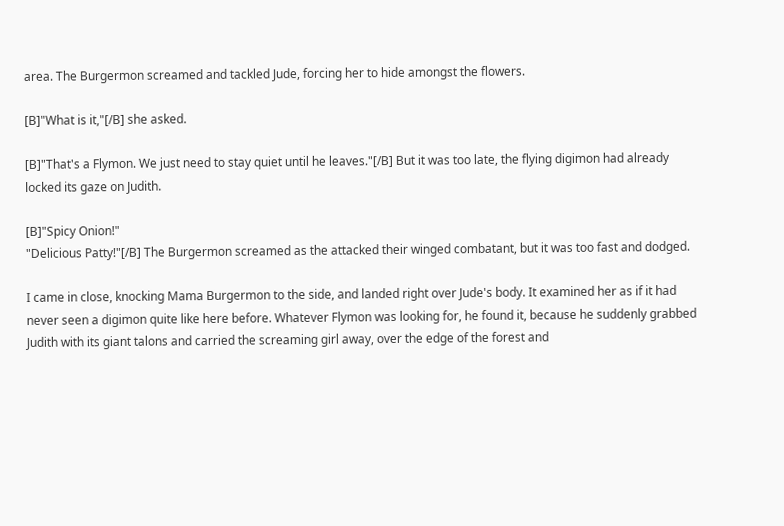area. The Burgermon screamed and tackled Jude, forcing her to hide amongst the flowers.

[B]"What is it,"[/B] she asked.

[B]"That's a Flymon. We just need to stay quiet until he leaves."[/B] But it was too late, the flying digimon had already locked its gaze on Judith.

[B]"Spicy Onion!"
"Delicious Patty!"[/B] The Burgermon screamed as the attacked their winged combatant, but it was too fast and dodged.

I came in close, knocking Mama Burgermon to the side, and landed right over Jude's body. It examined her as if it had never seen a digimon quite like here before. Whatever Flymon was looking for, he found it, because he suddenly grabbed Judith with its giant talons and carried the screaming girl away, over the edge of the forest and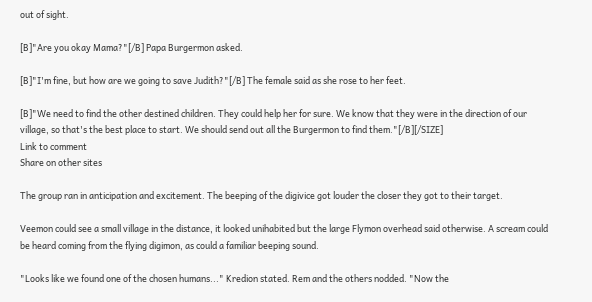out of sight.

[B]"Are you okay Mama?"[/B] Papa Burgermon asked.

[B]"I'm fine, but how are we going to save Judith?"[/B] The female said as she rose to her feet.

[B]"We need to find the other destined children. They could help her for sure. We know that they were in the direction of our village, so that's the best place to start. We should send out all the Burgermon to find them."[/B][/SIZE]
Link to comment
Share on other sites

The group ran in anticipation and excitement. The beeping of the digivice got louder the closer they got to their target.

Veemon could see a small village in the distance, it looked unihabited but the large Flymon overhead said otherwise. A scream could be heard coming from the flying digimon, as could a familiar beeping sound.

"Looks like we found one of the chosen humans..." Kredion stated. Rem and the others nodded. "Now the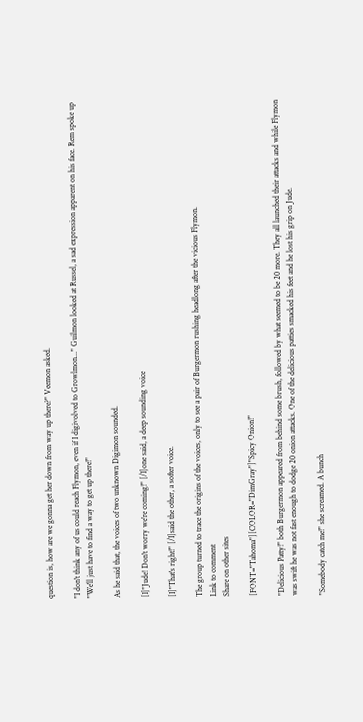question is, how are we gonna get her down from way up there?" Veemon asked.

"I don't think any of us could reach Flymon, even if I digivolved to Growlmon..." Guilmon looked at Russel, a sad expression apparent on his face. Rem spoke up "We'll just have to find a way to get up there!"

As he said that, the voices of two unknown Digimon sounded.

[I]"Jude! Don't worry we're coming!" [/I]one said, a deep sounding voice

[I]"That's right!" [/I]said the other, a softer voice.

The group turned to trace the origins of the voices, only to see a pair of Burgermon rushing headlong after the vicious Flymon.
Link to comment
Share on other sites

[FONT="Tahoma"][COLOR="DimGray"]"Spicy Onion!"

"Delicious Patty!" both Burgermon appeared from behind some brush, followed by what seemed to be 20 more. They all launched their attacks and while Flymon was swift he was not fast enough to dodge 20 onion attacks. One of the delicious patties smacked his feet and he lost his grip on Jude.

"Somebody catch me!" she screamed. A bunch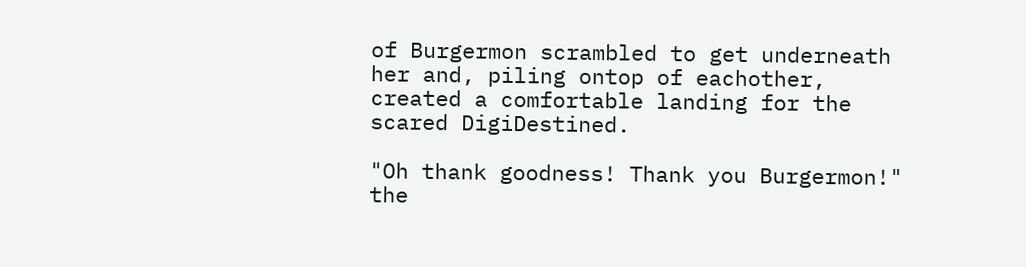of Burgermon scrambled to get underneath her and, piling ontop of eachother, created a comfortable landing for the scared DigiDestined.

"Oh thank goodness! Thank you Burgermon!" the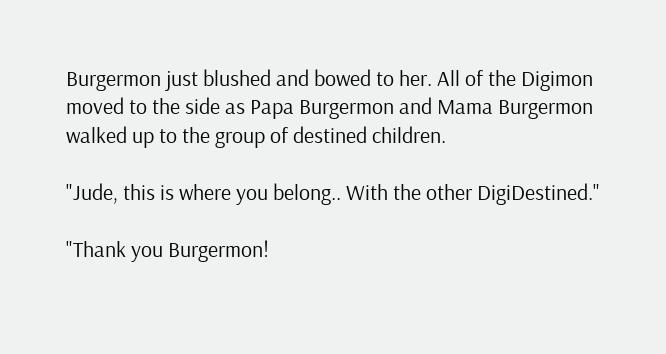Burgermon just blushed and bowed to her. All of the Digimon moved to the side as Papa Burgermon and Mama Burgermon walked up to the group of destined children.

"Jude, this is where you belong.. With the other DigiDestined."

"Thank you Burgermon!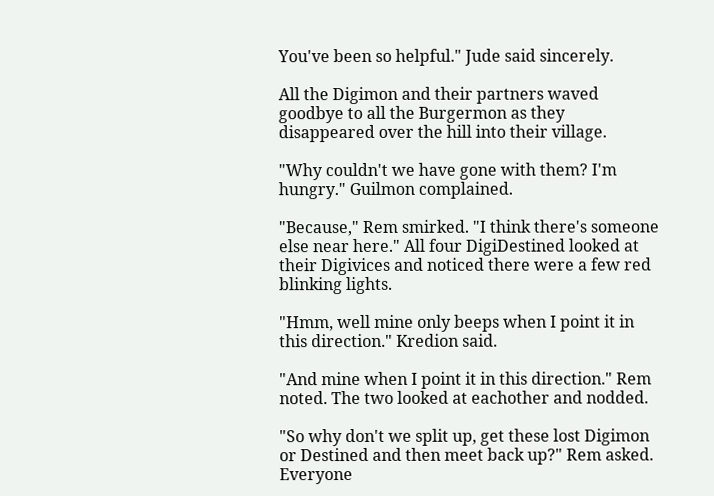You've been so helpful." Jude said sincerely.

All the Digimon and their partners waved goodbye to all the Burgermon as they disappeared over the hill into their village.

"Why couldn't we have gone with them? I'm hungry." Guilmon complained.

"Because," Rem smirked. "I think there's someone else near here." All four DigiDestined looked at their Digivices and noticed there were a few red blinking lights.

"Hmm, well mine only beeps when I point it in this direction." Kredion said.

"And mine when I point it in this direction." Rem noted. The two looked at eachother and nodded.

"So why don't we split up, get these lost Digimon or Destined and then meet back up?" Rem asked. Everyone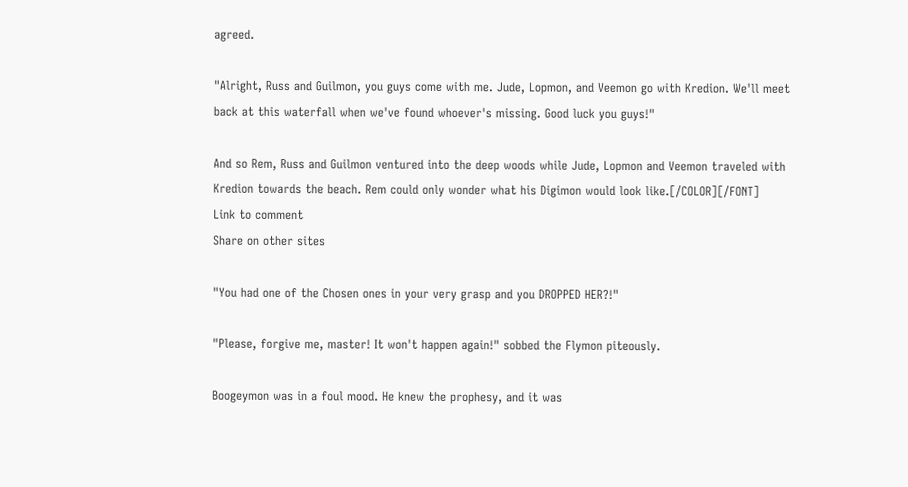agreed.

"Alright, Russ and Guilmon, you guys come with me. Jude, Lopmon, and Veemon go with Kredion. We'll meet back at this waterfall when we've found whoever's missing. Good luck you guys!"

And so Rem, Russ and Guilmon ventured into the deep woods while Jude, Lopmon and Veemon traveled with Kredion towards the beach. Rem could only wonder what his Digimon would look like.[/COLOR][/FONT]
Link to comment
Share on other sites

"You had one of the Chosen ones in your very grasp and you DROPPED HER?!"

"Please, forgive me, master! It won't happen again!" sobbed the Flymon piteously.

Boogeymon was in a foul mood. He knew the prophesy, and it was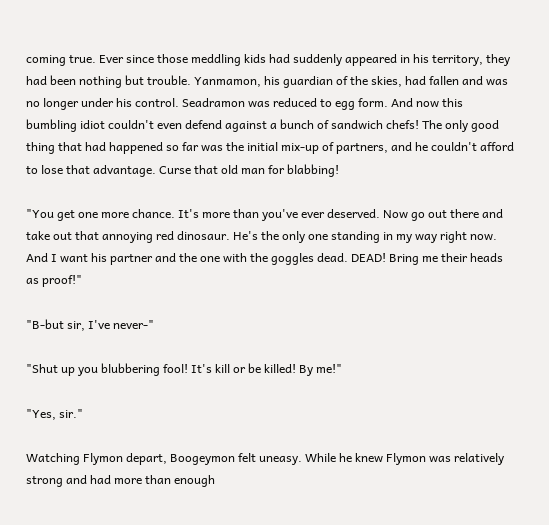coming true. Ever since those meddling kids had suddenly appeared in his territory, they had been nothing but trouble. Yanmamon, his guardian of the skies, had fallen and was no longer under his control. Seadramon was reduced to egg form. And now this bumbling idiot couldn't even defend against a bunch of sandwich chefs! The only good thing that had happened so far was the initial mix-up of partners, and he couldn't afford to lose that advantage. Curse that old man for blabbing!

"You get one more chance. It's more than you've ever deserved. Now go out there and take out that annoying red dinosaur. He's the only one standing in my way right now. And I want his partner and the one with the goggles dead. DEAD! Bring me their heads as proof!"

"B-but sir, I've never-"

"Shut up you blubbering fool! It's kill or be killed! By me!"

"Yes, sir."

Watching Flymon depart, Boogeymon felt uneasy. While he knew Flymon was relatively strong and had more than enough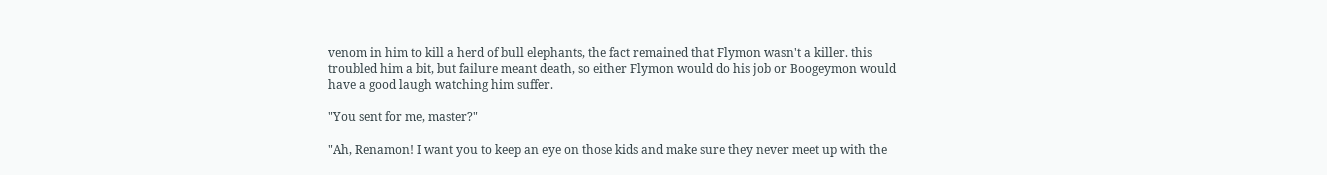venom in him to kill a herd of bull elephants, the fact remained that Flymon wasn't a killer. this troubled him a bit, but failure meant death, so either Flymon would do his job or Boogeymon would have a good laugh watching him suffer.

"You sent for me, master?"

"Ah, Renamon! I want you to keep an eye on those kids and make sure they never meet up with the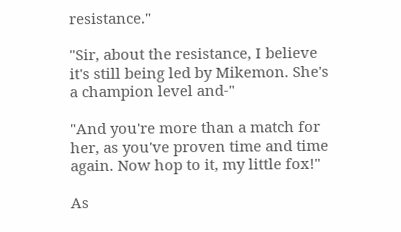resistance."

"Sir, about the resistance, I believe it's still being led by Mikemon. She's a champion level and-"

"And you're more than a match for her, as you've proven time and time again. Now hop to it, my little fox!"

As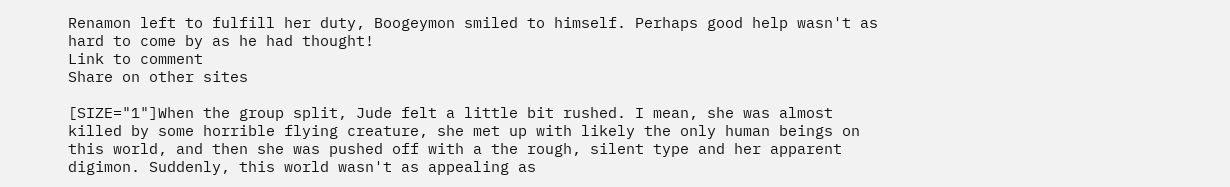Renamon left to fulfill her duty, Boogeymon smiled to himself. Perhaps good help wasn't as hard to come by as he had thought!
Link to comment
Share on other sites

[SIZE="1"]When the group split, Jude felt a little bit rushed. I mean, she was almost killed by some horrible flying creature, she met up with likely the only human beings on this world, and then she was pushed off with a the rough, silent type and her apparent digimon. Suddenly, this world wasn't as appealing as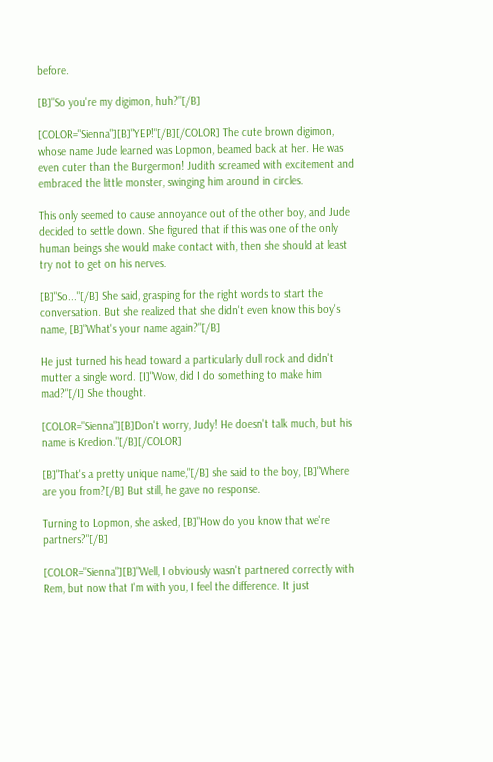before.

[B]"So you're my digimon, huh?"[/B]

[COLOR="Sienna"][B]"YEP!"[/B][/COLOR] The cute brown digimon, whose name Jude learned was Lopmon, beamed back at her. He was even cuter than the Burgermon! Judith screamed with excitement and embraced the little monster, swinging him around in circles.

This only seemed to cause annoyance out of the other boy, and Jude decided to settle down. She figured that if this was one of the only human beings she would make contact with, then she should at least try not to get on his nerves.

[B]"So..."[/B] She said, grasping for the right words to start the conversation. But she realized that she didn't even know this boy's name, [B]"What's your name again?"[/B]

He just turned his head toward a particularly dull rock and didn't mutter a single word. [I]"Wow, did I do something to make him mad?"[/I] She thought.

[COLOR="Sienna"][B]Don't worry, Judy! He doesn't talk much, but his name is Kredion."[/B][/COLOR]

[B]"That's a pretty unique name,"[/B] she said to the boy, [B]"Where are you from?[/B] But still, he gave no response.

Turning to Lopmon, she asked, [B]"How do you know that we're partners?"[/B]

[COLOR="Sienna"][B]"Well, I obviously wasn't partnered correctly with Rem, but now that I'm with you, I feel the difference. It just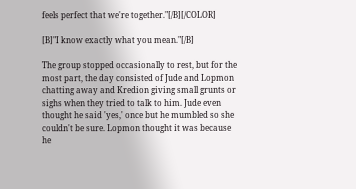feels perfect that we're together."[/B][/COLOR]

[B]"I know exactly what you mean."[/B]

The group stopped occasionally to rest, but for the most part, the day consisted of Jude and Lopmon chatting away and Kredion giving small grunts or sighs when they tried to talk to him. Jude even thought he said 'yes,' once but he mumbled so she couldn't be sure. Lopmon thought it was because he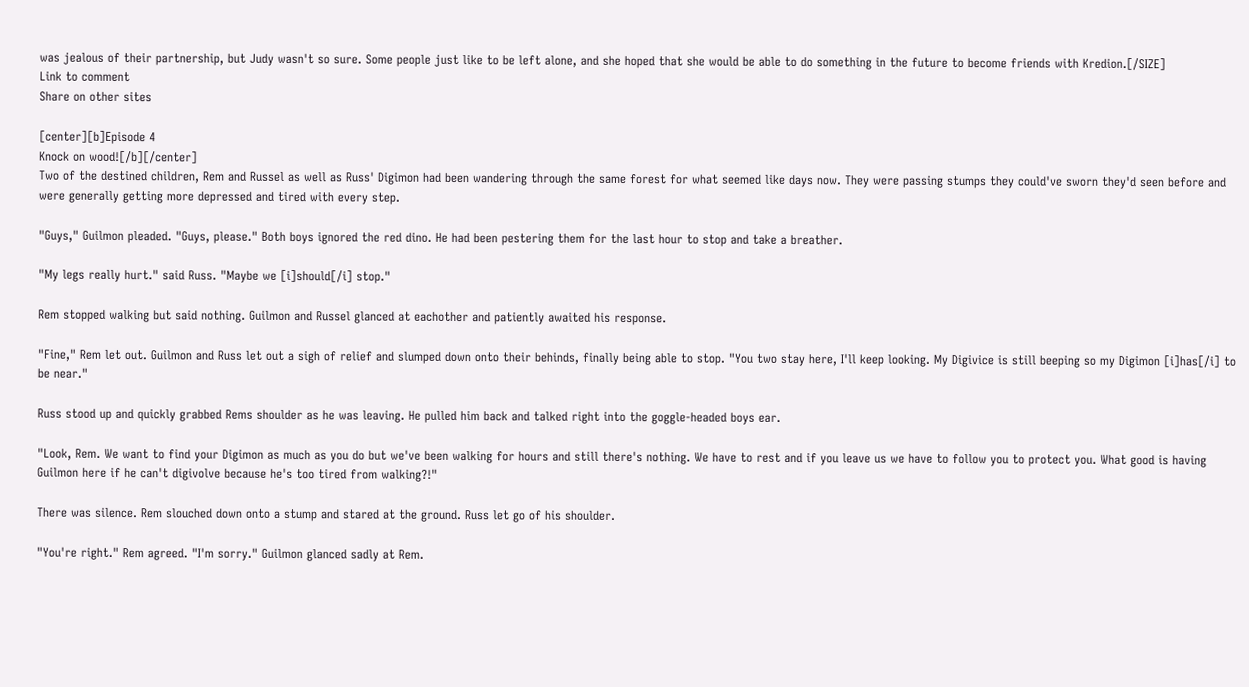was jealous of their partnership, but Judy wasn't so sure. Some people just like to be left alone, and she hoped that she would be able to do something in the future to become friends with Kredion.[/SIZE]
Link to comment
Share on other sites

[center][b]Episode 4
Knock on wood![/b][/center]
Two of the destined children, Rem and Russel as well as Russ' Digimon had been wandering through the same forest for what seemed like days now. They were passing stumps they could've sworn they'd seen before and were generally getting more depressed and tired with every step.

"Guys," Guilmon pleaded. "Guys, please." Both boys ignored the red dino. He had been pestering them for the last hour to stop and take a breather.

"My legs really hurt." said Russ. "Maybe we [i]should[/i] stop."

Rem stopped walking but said nothing. Guilmon and Russel glanced at eachother and patiently awaited his response.

"Fine," Rem let out. Guilmon and Russ let out a sigh of relief and slumped down onto their behinds, finally being able to stop. "You two stay here, I'll keep looking. My Digivice is still beeping so my Digimon [i]has[/i] to be near."

Russ stood up and quickly grabbed Rems shoulder as he was leaving. He pulled him back and talked right into the goggle-headed boys ear.

"Look, Rem. We want to find your Digimon as much as you do but we've been walking for hours and still there's nothing. We have to rest and if you leave us we have to follow you to protect you. What good is having Guilmon here if he can't digivolve because he's too tired from walking?!"

There was silence. Rem slouched down onto a stump and stared at the ground. Russ let go of his shoulder.

"You're right." Rem agreed. "I'm sorry." Guilmon glanced sadly at Rem.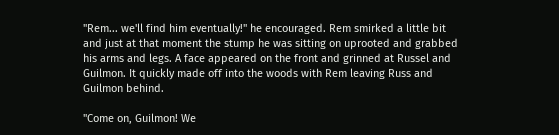"Rem... we'll find him eventually!" he encouraged. Rem smirked a little bit and just at that moment the stump he was sitting on uprooted and grabbed his arms and legs. A face appeared on the front and grinned at Russel and Guilmon. It quickly made off into the woods with Rem leaving Russ and Guilmon behind.

"Come on, Guilmon! We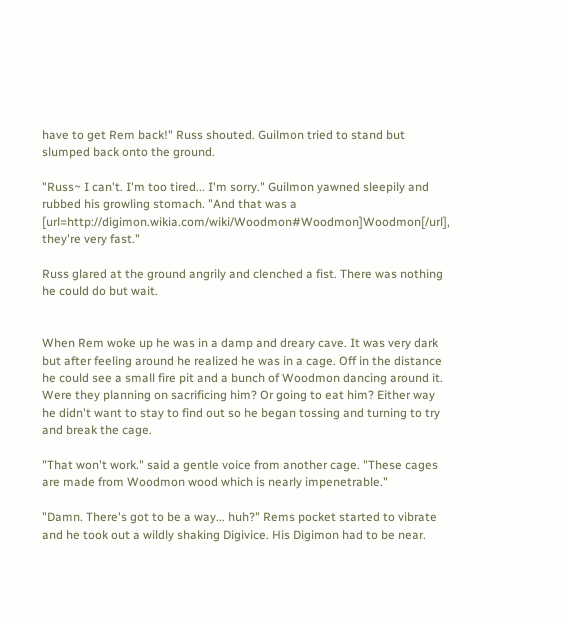have to get Rem back!" Russ shouted. Guilmon tried to stand but slumped back onto the ground.

"Russ~ I can't. I'm too tired... I'm sorry." Guilmon yawned sleepily and rubbed his growling stomach. "And that was a [url=http://digimon.wikia.com/wiki/Woodmon#Woodmon]Woodmon[/url], they're very fast."

Russ glared at the ground angrily and clenched a fist. There was nothing he could do but wait.


When Rem woke up he was in a damp and dreary cave. It was very dark but after feeling around he realized he was in a cage. Off in the distance he could see a small fire pit and a bunch of Woodmon dancing around it. Were they planning on sacrificing him? Or going to eat him? Either way he didn't want to stay to find out so he began tossing and turning to try and break the cage.

"That won't work." said a gentle voice from another cage. "These cages are made from Woodmon wood which is nearly impenetrable."

"Damn. There's got to be a way... huh?" Rems pocket started to vibrate and he took out a wildly shaking Digivice. His Digimon had to be near.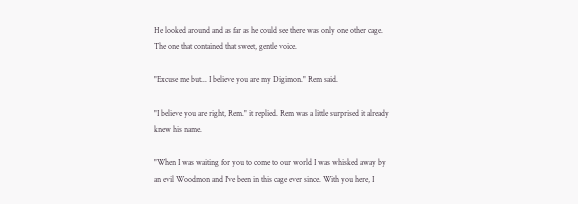He looked around and as far as he could see there was only one other cage. The one that contained that sweet, gentle voice.

"Excuse me but... I believe you are my Digimon." Rem said.

"I believe you are right, Rem." it replied. Rem was a little surprised it already knew his name.

"When I was waiting for you to come to our world I was whisked away by an evil Woodmon and I've been in this cage ever since. With you here, I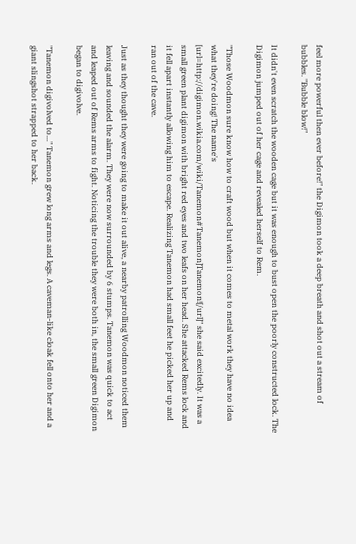feel more powerful then ever before!" the Digimon took a deep breath and shot out a stream of bubbles. "Bubble blow!"

It didn't even scratch the wooden cage but it was enough to bust open the poorly constructed lock. The Digimon jumped out of her cage and revealed herself to Rem.

"Those Woodmon sure know how to craft wood but when it comes to metal work they have no idea what they're doing! The name's [url=http://digimon.wikia.com/wiki/Tanemon#Tanemon]Tanemon![/url]" she said excitedly. It was a small green plant digimon with bright red eyes and two leafs on her head. She attacked Rems lock and it fell apart instantly allowing him to escape. Realizing Tanemon had small feet he picked her up and ran out of the cave.

Just as they thought they were going to make it out alive, a nearby patrolling Woodmon noticed them leaving and sounded the alarm. They were now surrounded by 6 stumps. Tanemon was quick to act and leaped out of Rems arms to fight. Noticing the trouble they were both in, the small green Digimon began to digivolve.

"Tanemon digivolved to..." Tanemon grew long arms and legs. A caveman-like cloak fell onto her and a giant slingshot strapped to her back.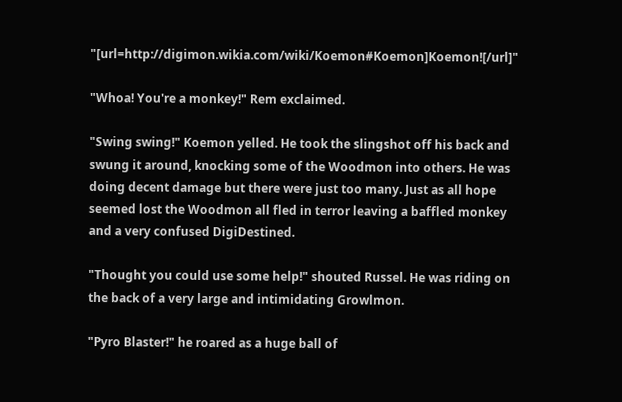"[url=http://digimon.wikia.com/wiki/Koemon#Koemon]Koemon![/url]"

"Whoa! You're a monkey!" Rem exclaimed.

"Swing swing!" Koemon yelled. He took the slingshot off his back and swung it around, knocking some of the Woodmon into others. He was doing decent damage but there were just too many. Just as all hope seemed lost the Woodmon all fled in terror leaving a baffled monkey and a very confused DigiDestined.

"Thought you could use some help!" shouted Russel. He was riding on the back of a very large and intimidating Growlmon.

"Pyro Blaster!" he roared as a huge ball of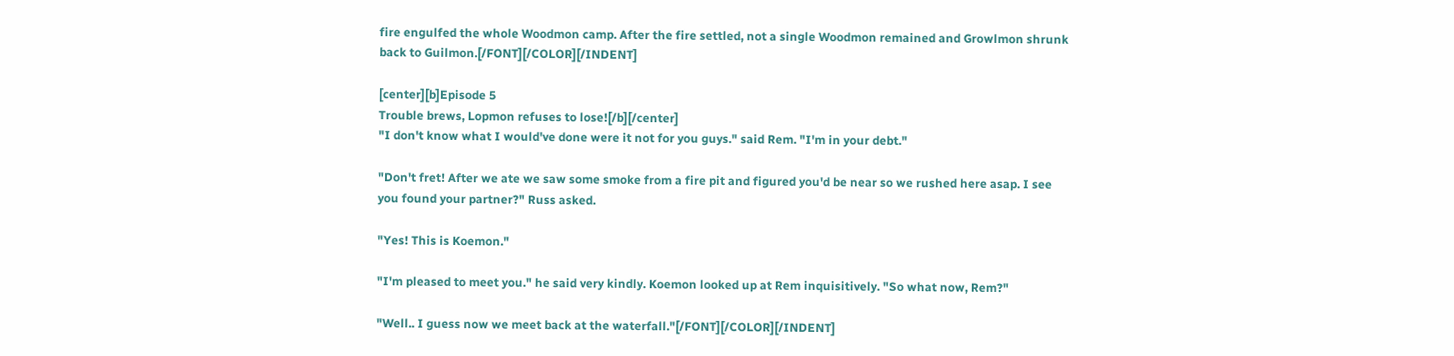fire engulfed the whole Woodmon camp. After the fire settled, not a single Woodmon remained and Growlmon shrunk back to Guilmon.[/FONT][/COLOR][/INDENT]

[center][b]Episode 5
Trouble brews, Lopmon refuses to lose![/b][/center]
"I don't know what I would've done were it not for you guys." said Rem. "I'm in your debt."

"Don't fret! After we ate we saw some smoke from a fire pit and figured you'd be near so we rushed here asap. I see you found your partner?" Russ asked.

"Yes! This is Koemon."

"I'm pleased to meet you." he said very kindly. Koemon looked up at Rem inquisitively. "So what now, Rem?"

"Well.. I guess now we meet back at the waterfall."[/FONT][/COLOR][/INDENT]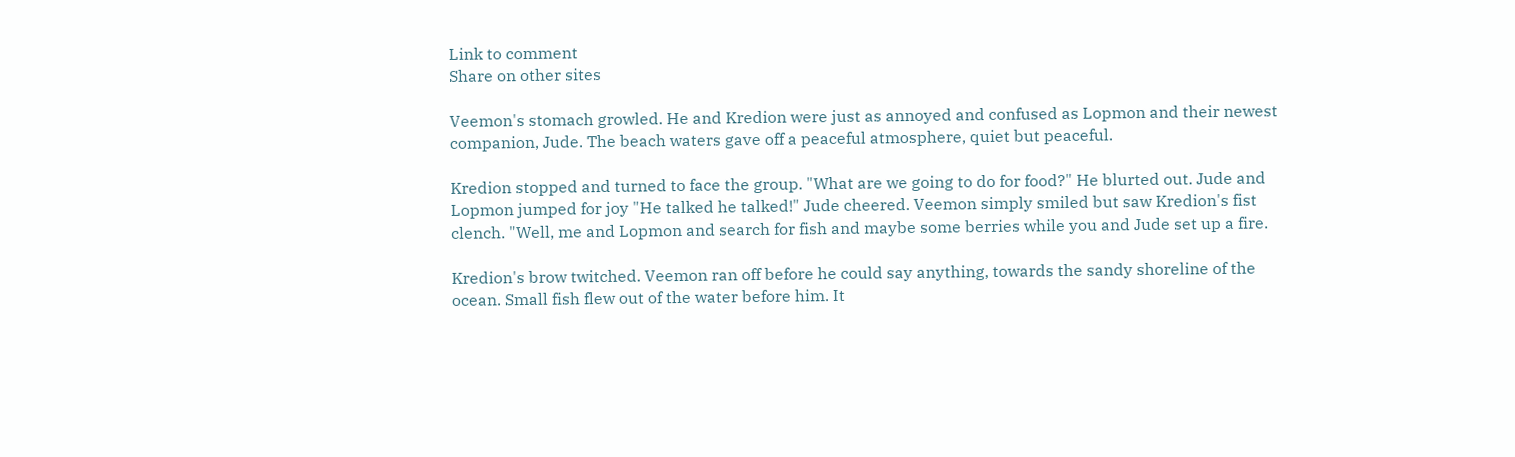Link to comment
Share on other sites

Veemon's stomach growled. He and Kredion were just as annoyed and confused as Lopmon and their newest companion, Jude. The beach waters gave off a peaceful atmosphere, quiet but peaceful.

Kredion stopped and turned to face the group. "What are we going to do for food?" He blurted out. Jude and Lopmon jumped for joy "He talked he talked!" Jude cheered. Veemon simply smiled but saw Kredion's fist clench. "Well, me and Lopmon and search for fish and maybe some berries while you and Jude set up a fire.

Kredion's brow twitched. Veemon ran off before he could say anything, towards the sandy shoreline of the ocean. Small fish flew out of the water before him. It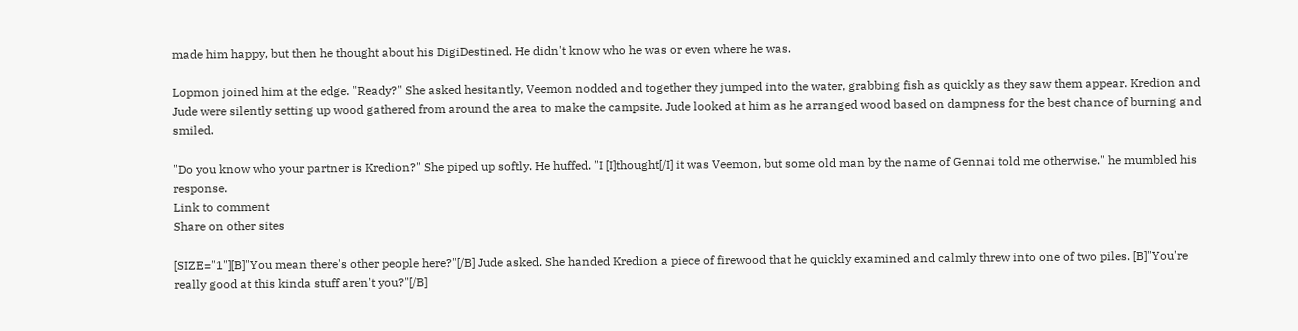made him happy, but then he thought about his DigiDestined. He didn't know who he was or even where he was.

Lopmon joined him at the edge. "Ready?" She asked hesitantly, Veemon nodded and together they jumped into the water, grabbing fish as quickly as they saw them appear. Kredion and Jude were silently setting up wood gathered from around the area to make the campsite. Jude looked at him as he arranged wood based on dampness for the best chance of burning and smiled.

"Do you know who your partner is Kredion?" She piped up softly. He huffed. "I [I]thought[/I] it was Veemon, but some old man by the name of Gennai told me otherwise." he mumbled his response.
Link to comment
Share on other sites

[SIZE="1"][B]"You mean there's other people here?"[/B] Jude asked. She handed Kredion a piece of firewood that he quickly examined and calmly threw into one of two piles. [B]"You're really good at this kinda stuff aren't you?"[/B]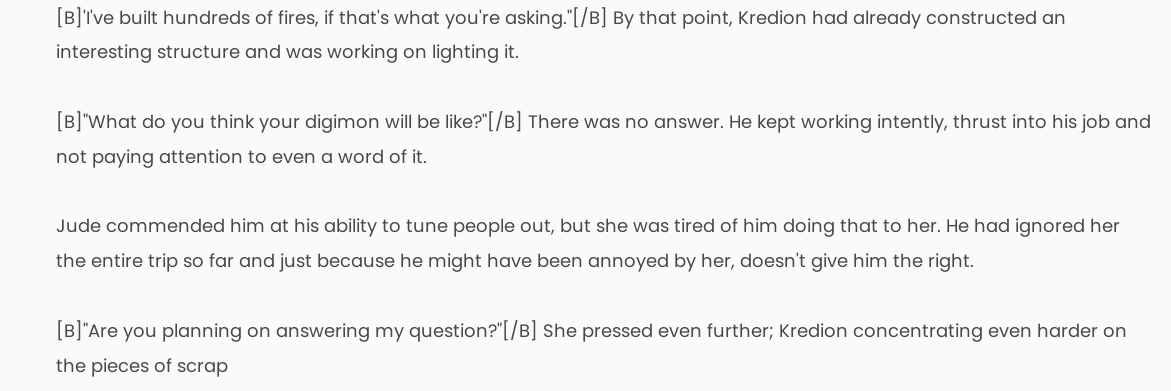[B]'I've built hundreds of fires, if that's what you're asking."[/B] By that point, Kredion had already constructed an interesting structure and was working on lighting it.

[B]"What do you think your digimon will be like?"[/B] There was no answer. He kept working intently, thrust into his job and not paying attention to even a word of it.

Jude commended him at his ability to tune people out, but she was tired of him doing that to her. He had ignored her the entire trip so far and just because he might have been annoyed by her, doesn't give him the right.

[B]"Are you planning on answering my question?"[/B] She pressed even further; Kredion concentrating even harder on the pieces of scrap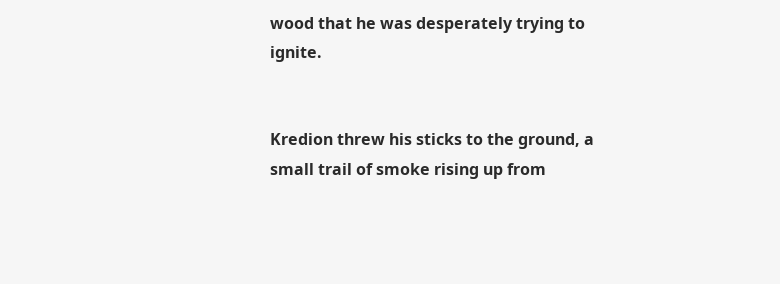wood that he was desperately trying to ignite.


Kredion threw his sticks to the ground, a small trail of smoke rising up from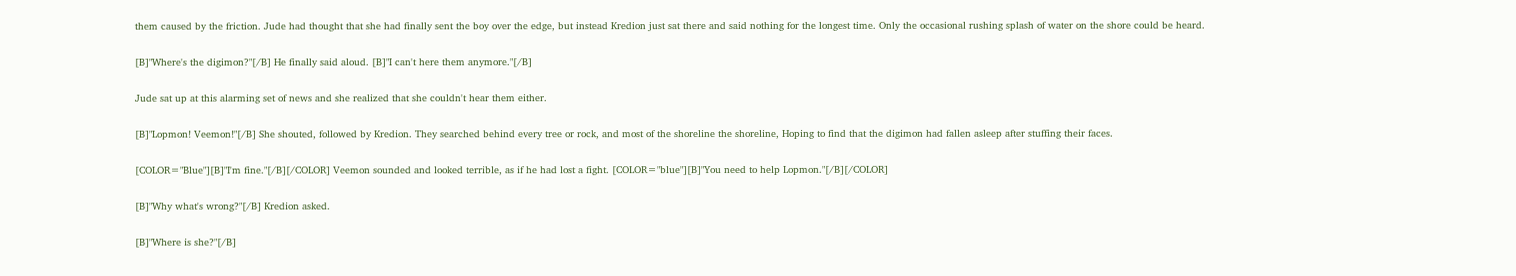them caused by the friction. Jude had thought that she had finally sent the boy over the edge, but instead Kredion just sat there and said nothing for the longest time. Only the occasional rushing splash of water on the shore could be heard.

[B]"Where's the digimon?"[/B] He finally said aloud. [B]"I can't here them anymore."[/B]

Jude sat up at this alarming set of news and she realized that she couldn't hear them either.

[B]"Lopmon! Veemon!"[/B] She shouted, followed by Kredion. They searched behind every tree or rock, and most of the shoreline the shoreline, Hoping to find that the digimon had fallen asleep after stuffing their faces.

[COLOR="Blue"][B]"I'm fine."[/B][/COLOR] Veemon sounded and looked terrible, as if he had lost a fight. [COLOR="blue"][B]"You need to help Lopmon."[/B][/COLOR]

[B]"Why what's wrong?"[/B] Kredion asked.

[B]"Where is she?"[/B]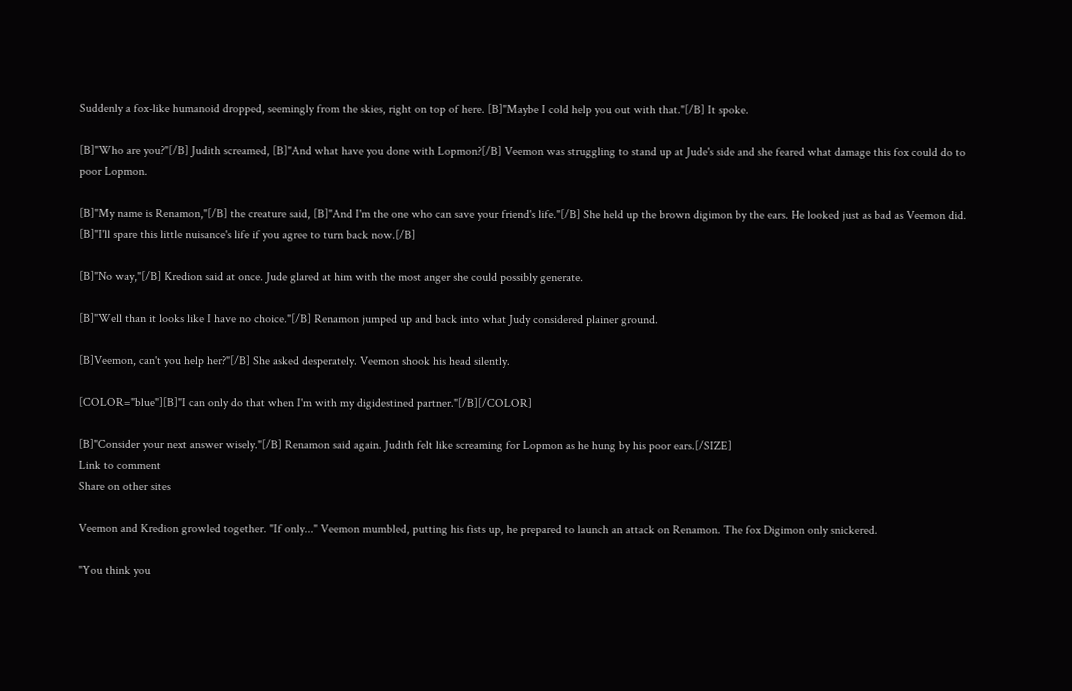Suddenly a fox-like humanoid dropped, seemingly from the skies, right on top of here. [B]"Maybe I cold help you out with that."[/B] It spoke.

[B]"Who are you?"[/B] Judith screamed, [B]"And what have you done with Lopmon?[/B] Veemon was struggling to stand up at Jude's side and she feared what damage this fox could do to poor Lopmon.

[B]"My name is Renamon,"[/B] the creature said, [B]"And I'm the one who can save your friend's life."[/B] She held up the brown digimon by the ears. He looked just as bad as Veemon did. [B]"I'll spare this little nuisance's life if you agree to turn back now.[/B]

[B]"No way,"[/B] Kredion said at once. Jude glared at him with the most anger she could possibly generate.

[B]"Well than it looks like I have no choice."[/B] Renamon jumped up and back into what Judy considered plainer ground.

[B]Veemon, can't you help her?"[/B] She asked desperately. Veemon shook his head silently.

[COLOR="blue"][B]"I can only do that when I'm with my digidestined partner."[/B][/COLOR]

[B]"Consider your next answer wisely."[/B] Renamon said again. Judith felt like screaming for Lopmon as he hung by his poor ears.[/SIZE]
Link to comment
Share on other sites

Veemon and Kredion growled together. "If only..." Veemon mumbled, putting his fists up, he prepared to launch an attack on Renamon. The fox Digimon only snickered.

"You think you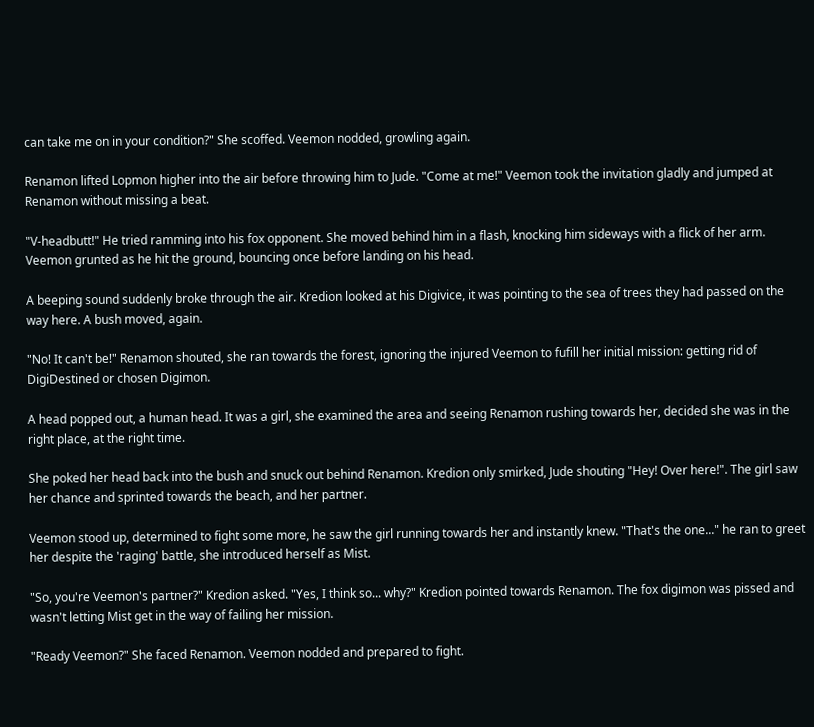can take me on in your condition?" She scoffed. Veemon nodded, growling again.

Renamon lifted Lopmon higher into the air before throwing him to Jude. "Come at me!" Veemon took the invitation gladly and jumped at Renamon without missing a beat.

"V-headbutt!" He tried ramming into his fox opponent. She moved behind him in a flash, knocking him sideways with a flick of her arm. Veemon grunted as he hit the ground, bouncing once before landing on his head.

A beeping sound suddenly broke through the air. Kredion looked at his Digivice, it was pointing to the sea of trees they had passed on the way here. A bush moved, again.

"No! It can't be!" Renamon shouted, she ran towards the forest, ignoring the injured Veemon to fufill her initial mission: getting rid of DigiDestined or chosen Digimon.

A head popped out, a human head. It was a girl, she examined the area and seeing Renamon rushing towards her, decided she was in the right place, at the right time.

She poked her head back into the bush and snuck out behind Renamon. Kredion only smirked, Jude shouting "Hey! Over here!". The girl saw her chance and sprinted towards the beach, and her partner.

Veemon stood up, determined to fight some more, he saw the girl running towards her and instantly knew. "That's the one..." he ran to greet her despite the 'raging' battle, she introduced herself as Mist.

"So, you're Veemon's partner?" Kredion asked. "Yes, I think so... why?" Kredion pointed towards Renamon. The fox digimon was pissed and wasn't letting Mist get in the way of failing her mission.

"Ready Veemon?" She faced Renamon. Veemon nodded and prepared to fight.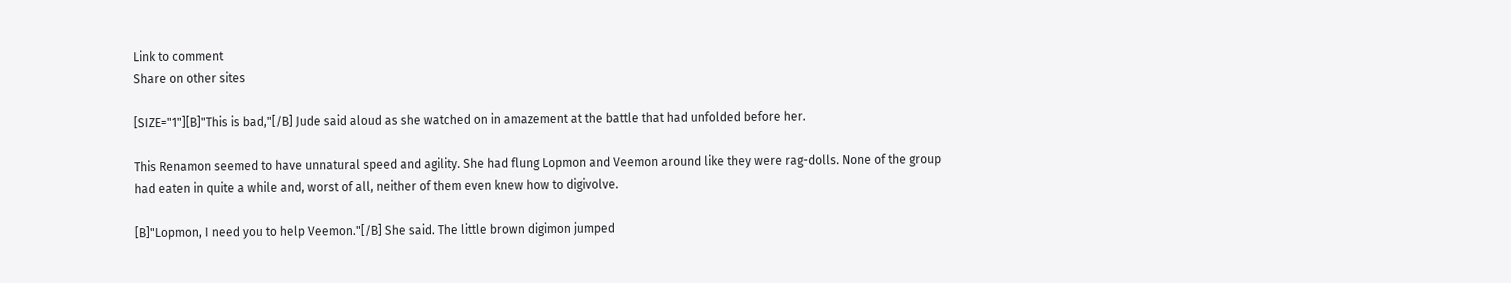Link to comment
Share on other sites

[SIZE="1"][B]"This is bad,"[/B] Jude said aloud as she watched on in amazement at the battle that had unfolded before her.

This Renamon seemed to have unnatural speed and agility. She had flung Lopmon and Veemon around like they were rag-dolls. None of the group had eaten in quite a while and, worst of all, neither of them even knew how to digivolve.

[B]"Lopmon, I need you to help Veemon."[/B] She said. The little brown digimon jumped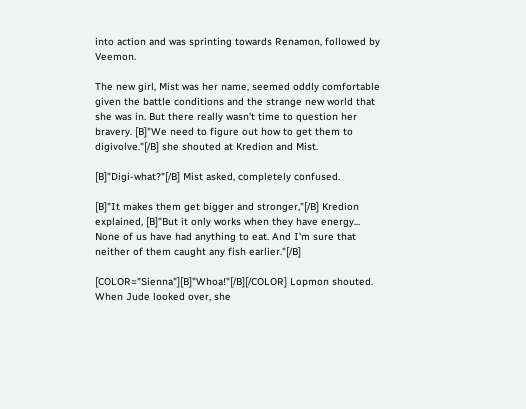into action and was sprinting towards Renamon, followed by Veemon.

The new girl, Mist was her name, seemed oddly comfortable given the battle conditions and the strange new world that she was in. But there really wasn't time to question her bravery. [B]"We need to figure out how to get them to digivolve."[/B] she shouted at Kredion and Mist.

[B]"Digi-what?"[/B] Mist asked, completely confused.

[B]"It makes them get bigger and stronger,"[/B] Kredion explained, [B]"But it only works when they have energy... None of us have had anything to eat. And I'm sure that neither of them caught any fish earlier."[/B]

[COLOR="Sienna"][B]"Whoa!"[/B][/COLOR] Lopmon shouted. When Jude looked over, she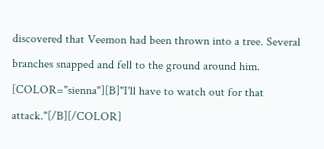discovered that Veemon had been thrown into a tree. Several branches snapped and fell to the ground around him. [COLOR="sienna"][B]"I'll have to watch out for that attack."[/B][/COLOR]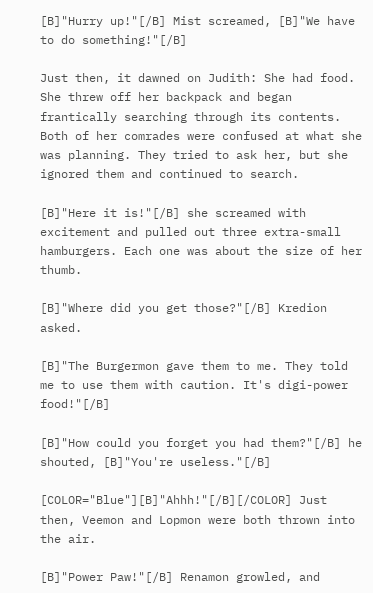[B]"Hurry up!"[/B] Mist screamed, [B]"We have to do something!"[/B]

Just then, it dawned on Judith: She had food. She threw off her backpack and began frantically searching through its contents. Both of her comrades were confused at what she was planning. They tried to ask her, but she ignored them and continued to search.

[B]"Here it is!"[/B] she screamed with excitement and pulled out three extra-small hamburgers. Each one was about the size of her thumb.

[B]"Where did you get those?"[/B] Kredion asked.

[B]"The Burgermon gave them to me. They told me to use them with caution. It's digi-power food!"[/B]

[B]"How could you forget you had them?"[/B] he shouted, [B]"You're useless."[/B]

[COLOR="Blue"][B]"Ahhh!"[/B][/COLOR] Just then, Veemon and Lopmon were both thrown into the air.

[B]"Power Paw!"[/B] Renamon growled, and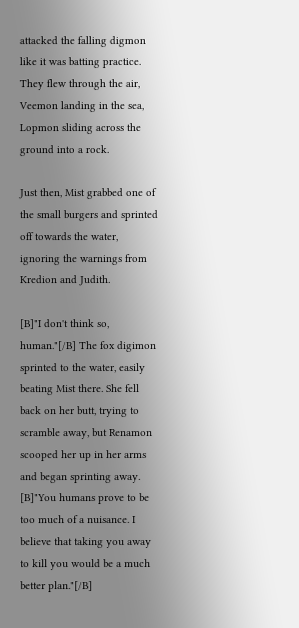attacked the falling digmon like it was batting practice. They flew through the air, Veemon landing in the sea, Lopmon sliding across the ground into a rock.

Just then, Mist grabbed one of the small burgers and sprinted off towards the water, ignoring the warnings from Kredion and Judith.

[B]"I don't think so, human."[/B] The fox digimon sprinted to the water, easily beating Mist there. She fell back on her butt, trying to scramble away, but Renamon scooped her up in her arms and began sprinting away. [B]"You humans prove to be too much of a nuisance. I believe that taking you away to kill you would be a much better plan."[/B]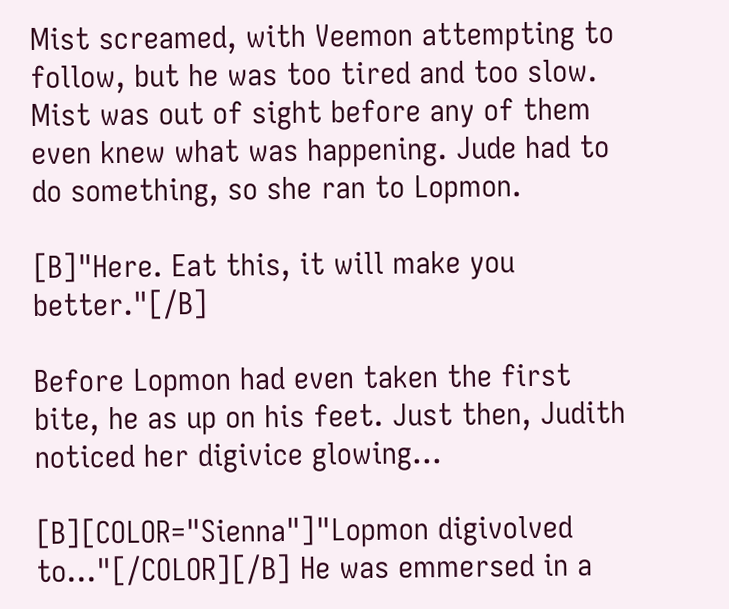Mist screamed, with Veemon attempting to follow, but he was too tired and too slow. Mist was out of sight before any of them even knew what was happening. Jude had to do something, so she ran to Lopmon.

[B]"Here. Eat this, it will make you better."[/B]

Before Lopmon had even taken the first bite, he as up on his feet. Just then, Judith noticed her digivice glowing...

[B][COLOR="Sienna"]"Lopmon digivolved to..."[/COLOR][/B] He was emmersed in a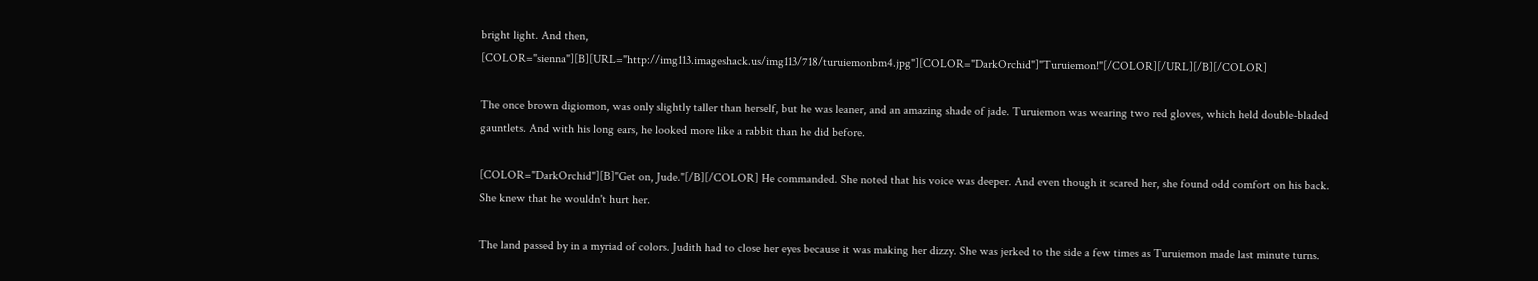bright light. And then, [COLOR="sienna"][B][URL="http://img113.imageshack.us/img113/718/turuiemonbm4.jpg"][COLOR="DarkOrchid"]"Turuiemon!"[/COLOR][/URL][/B][/COLOR]

The once brown digiomon, was only slightly taller than herself, but he was leaner, and an amazing shade of jade. Turuiemon was wearing two red gloves, which held double-bladed gauntlets. And with his long ears, he looked more like a rabbit than he did before.

[COLOR="DarkOrchid"][B]"Get on, Jude."[/B][/COLOR] He commanded. She noted that his voice was deeper. And even though it scared her, she found odd comfort on his back. She knew that he wouldn't hurt her.

The land passed by in a myriad of colors. Judith had to close her eyes because it was making her dizzy. She was jerked to the side a few times as Turuiemon made last minute turns.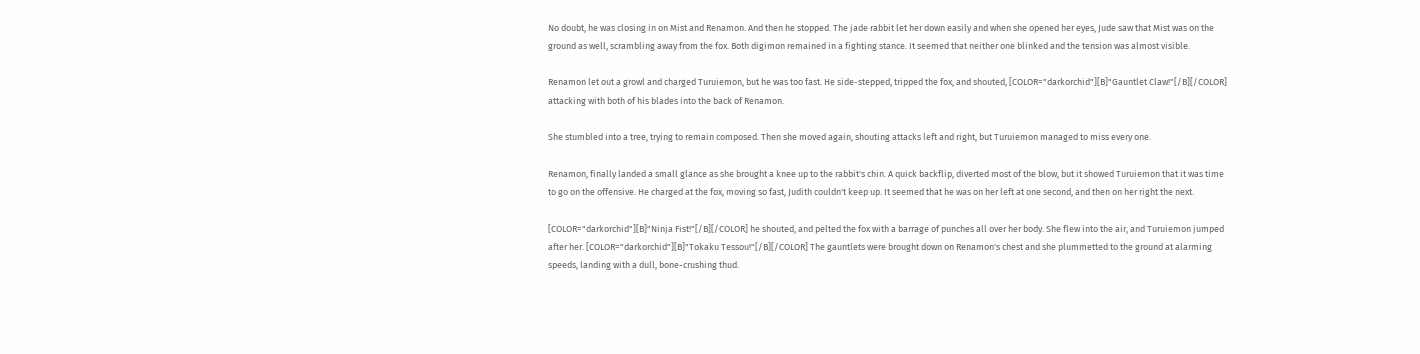No doubt, he was closing in on Mist and Renamon. And then he stopped. The jade rabbit let her down easily and when she opened her eyes, Jude saw that Mist was on the ground as well, scrambling away from the fox. Both digimon remained in a fighting stance. It seemed that neither one blinked and the tension was almost visible.

Renamon let out a growl and charged Turuiemon, but he was too fast. He side-stepped, tripped the fox, and shouted, [COLOR="darkorchid"][B]"Gauntlet Claw!"[/B][/COLOR] attacking with both of his blades into the back of Renamon.

She stumbled into a tree, trying to remain composed. Then she moved again, shouting attacks left and right, but Turuiemon managed to miss every one.

Renamon, finally landed a small glance as she brought a knee up to the rabbit's chin. A quick backflip, diverted most of the blow, but it showed Turuiemon that it was time to go on the offensive. He charged at the fox, moving so fast, Judith couldn't keep up. It seemed that he was on her left at one second, and then on her right the next.

[COLOR="darkorchid"][B]"Ninja Fist!"[/B][/COLOR] he shouted, and pelted the fox with a barrage of punches all over her body. She flew into the air, and Turuiemon jumped after her. [COLOR="darkorchid"][B]"Tokaku Tessou!"[/B][/COLOR] The gauntlets were brought down on Renamon's chest and she plummetted to the ground at alarming speeds, landing with a dull, bone-crushing thud.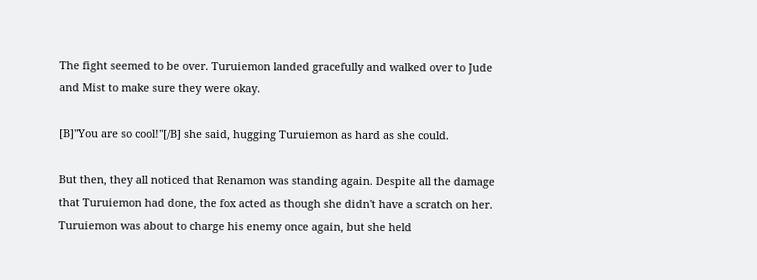The fight seemed to be over. Turuiemon landed gracefully and walked over to Jude and Mist to make sure they were okay.

[B]"You are so cool!"[/B] she said, hugging Turuiemon as hard as she could.

But then, they all noticed that Renamon was standing again. Despite all the damage that Turuiemon had done, the fox acted as though she didn't have a scratch on her. Turuiemon was about to charge his enemy once again, but she held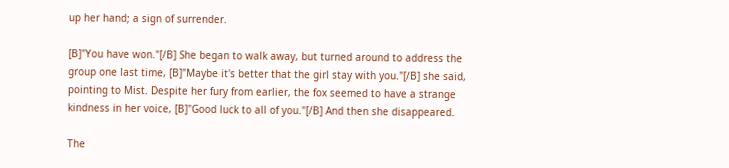up her hand; a sign of surrender.

[B]"You have won."[/B] She began to walk away, but turned around to address the group one last time, [B]"Maybe it's better that the girl stay with you."[/B] she said, pointing to Mist. Despite her fury from earlier, the fox seemed to have a strange kindness in her voice, [B]"Good luck to all of you."[/B] And then she disappeared.

The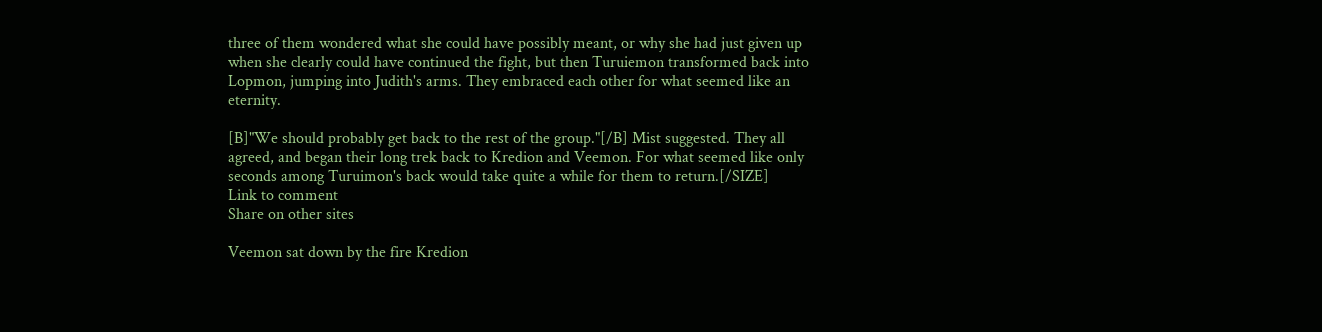three of them wondered what she could have possibly meant, or why she had just given up when she clearly could have continued the fight, but then Turuiemon transformed back into Lopmon, jumping into Judith's arms. They embraced each other for what seemed like an eternity.

[B]"We should probably get back to the rest of the group."[/B] Mist suggested. They all agreed, and began their long trek back to Kredion and Veemon. For what seemed like only seconds among Turuimon's back would take quite a while for them to return.[/SIZE]
Link to comment
Share on other sites

Veemon sat down by the fire Kredion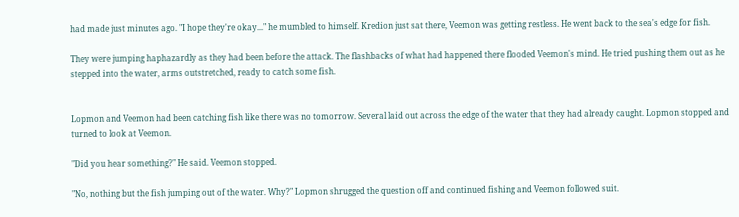had made just minutes ago. "I hope they're okay..." he mumbled to himself. Kredion just sat there, Veemon was getting restless. He went back to the sea's edge for fish.

They were jumping haphazardly as they had been before the attack. The flashbacks of what had happened there flooded Veemon's mind. He tried pushing them out as he stepped into the water, arms outstretched, ready to catch some fish.


Lopmon and Veemon had been catching fish like there was no tomorrow. Several laid out across the edge of the water that they had already caught. Lopmon stopped and turned to look at Veemon.

"Did you hear something?" He said. Veemon stopped.

"No, nothing but the fish jumping out of the water. Why?" Lopmon shrugged the question off and continued fishing and Veemon followed suit.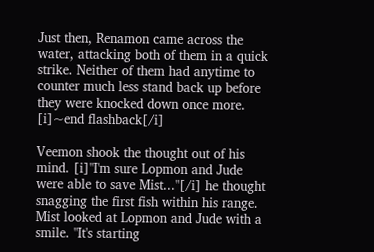Just then, Renamon came across the water, attacking both of them in a quick strike. Neither of them had anytime to counter much less stand back up before they were knocked down once more.
[i]~end flashback[/i]

Veemon shook the thought out of his mind. [i]"I'm sure Lopmon and Jude were able to save Mist..."[/i] he thought snagging the first fish within his range.
Mist looked at Lopmon and Jude with a smile. "It's starting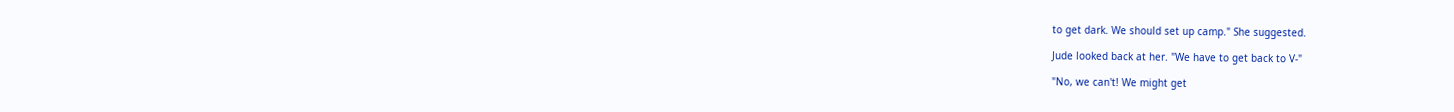to get dark. We should set up camp." She suggested.

Jude looked back at her. "We have to get back to V-"

"No, we can't! We might get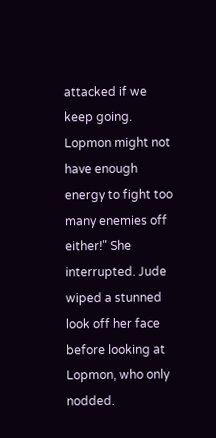attacked if we keep going. Lopmon might not have enough energy to fight too many enemies off either!" She interrupted. Jude wiped a stunned look off her face before looking at Lopmon, who only nodded.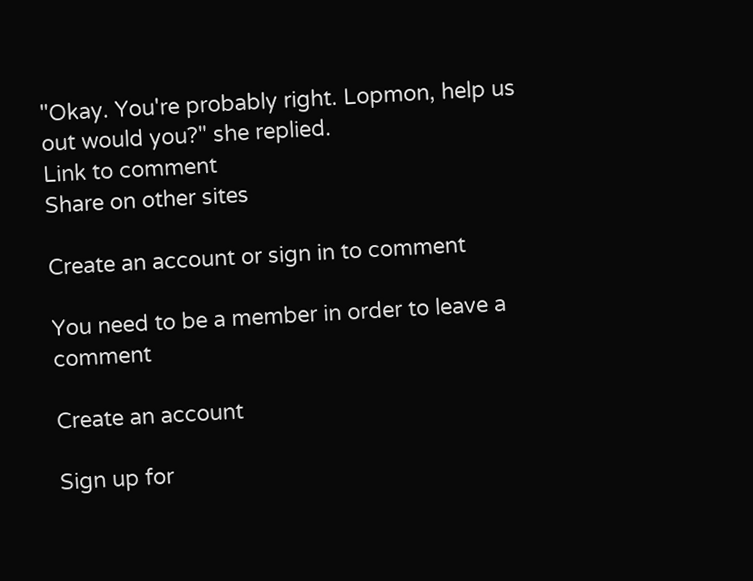"Okay. You're probably right. Lopmon, help us out would you?" she replied.
Link to comment
Share on other sites

Create an account or sign in to comment

You need to be a member in order to leave a comment

Create an account

Sign up for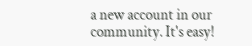a new account in our community. It's easy!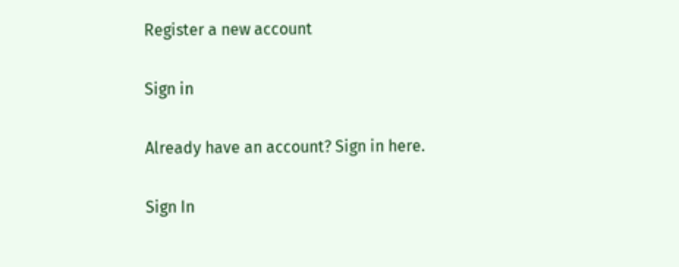Register a new account

Sign in

Already have an account? Sign in here.

Sign In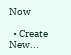Now

  • Create New...